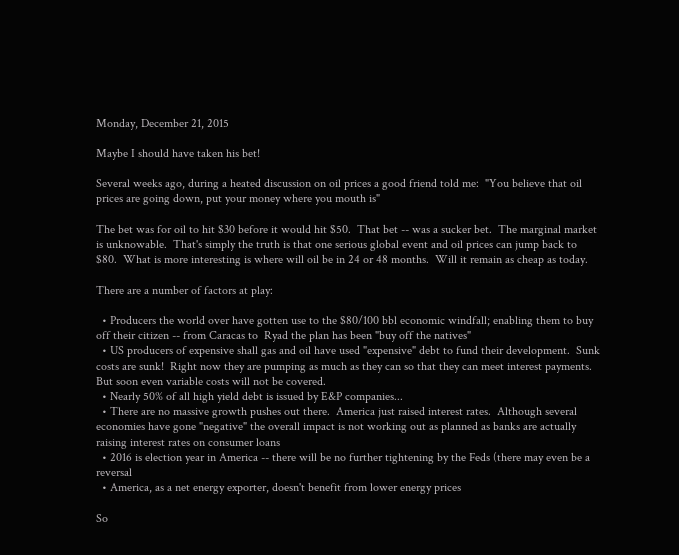Monday, December 21, 2015

Maybe I should have taken his bet!

Several weeks ago, during a heated discussion on oil prices a good friend told me:  "You believe that oil prices are going down, put your money where you mouth is"

The bet was for oil to hit $30 before it would hit $50.  That bet -- was a sucker bet.  The marginal market is unknowable.  That's simply the truth is that one serious global event and oil prices can jump back to $80.  What is more interesting is where will oil be in 24 or 48 months.  Will it remain as cheap as today.

There are a number of factors at play:

  • Producers the world over have gotten use to the $80/100 bbl economic windfall; enabling them to buy off their citizen -- from Caracas to  Ryad the plan has been "buy off the natives"
  • US producers of expensive shall gas and oil have used "expensive" debt to fund their development.  Sunk costs are sunk!  Right now they are pumping as much as they can so that they can meet interest payments.  But soon even variable costs will not be covered.
  • Nearly 50% of all high yield debt is issued by E&P companies...
  • There are no massive growth pushes out there.  America just raised interest rates.  Although several economies have gone "negative" the overall impact is not working out as planned as banks are actually raising interest rates on consumer loans
  • 2016 is election year in America -- there will be no further tightening by the Feds (there may even be a reversal
  • America, as a net energy exporter, doesn't benefit from lower energy prices

So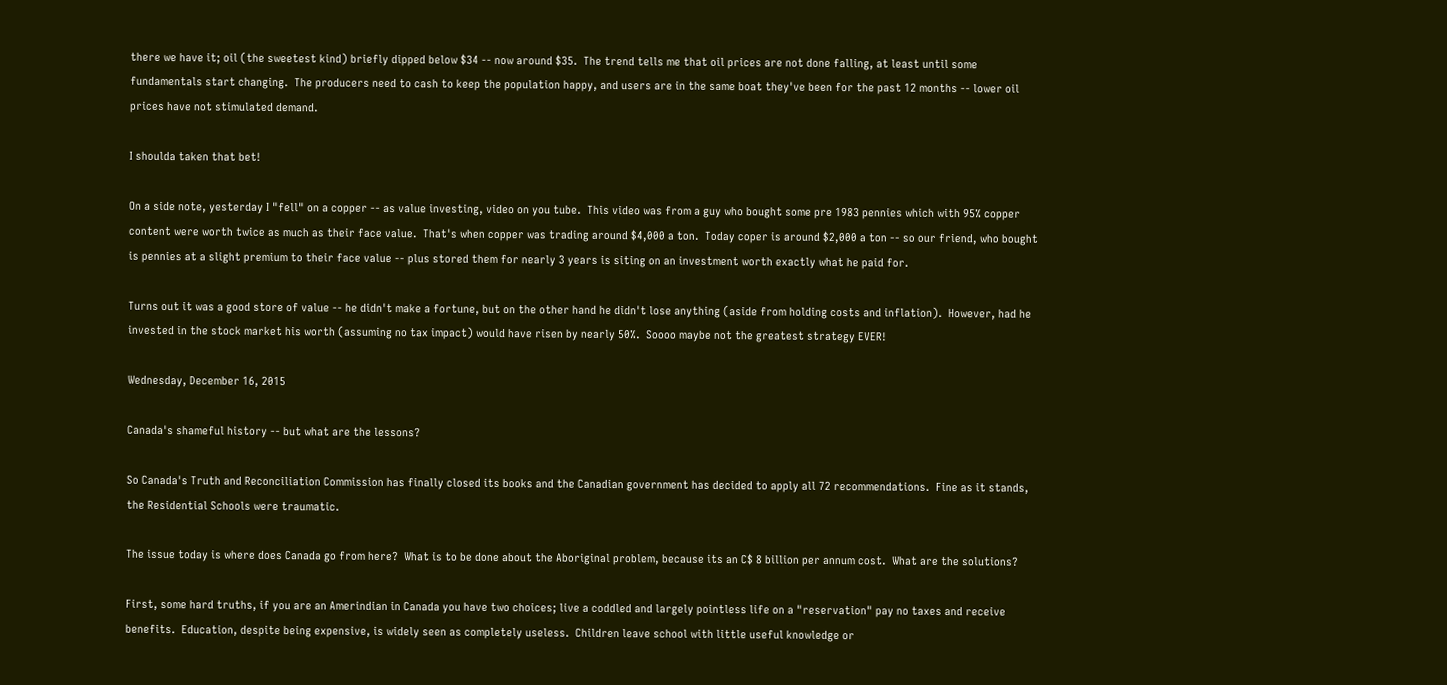there we have it; oil (the sweetest kind) briefly dipped below $34 -- now around $35.  The trend tells me that oil prices are not done falling, at least until some fundamentals start changing.  The producers need to cash to keep the population happy, and users are in the same boat they've been for the past 12 months -- lower oil prices have not stimulated demand.

I shoulda taken that bet!

On a side note, yesterday I "fell" on a copper -- as value investing, video on you tube.  This video was from a guy who bought some pre 1983 pennies which with 95% copper content were worth twice as much as their face value.  That's when copper was trading around $4,000 a ton.  Today coper is around $2,000 a ton -- so our friend, who bought is pennies at a slight premium to their face value -- plus stored them for nearly 3 years is siting on an investment worth exactly what he paid for.

Turns out it was a good store of value -- he didn't make a fortune, but on the other hand he didn't lose anything (aside from holding costs and inflation).  However, had he invested in the stock market his worth (assuming no tax impact) would have risen by nearly 50%.  Soooo maybe not the greatest strategy EVER!

Wednesday, December 16, 2015

Canada's shameful history -- but what are the lessons?

So Canada's Truth and Reconciliation Commission has finally closed its books and the Canadian government has decided to apply all 72 recommendations.  Fine as it stands, the Residential Schools were traumatic.

The issue today is where does Canada go from here?  What is to be done about the Aboriginal problem, because its an C$ 8 billion per annum cost.  What are the solutions?

First, some hard truths, if you are an Amerindian in Canada you have two choices; live a coddled and largely pointless life on a "reservation" pay no taxes and receive benefits.  Education, despite being expensive, is widely seen as completely useless.  Children leave school with little useful knowledge or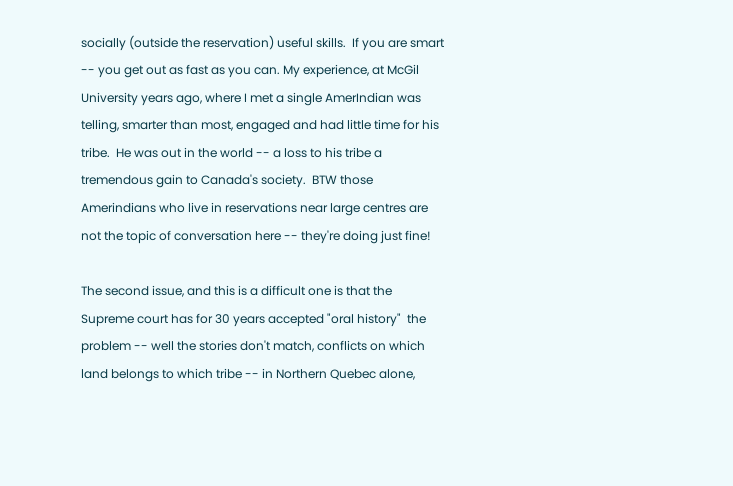socially (outside the reservation) useful skills.  If you are smart -- you get out as fast as you can. My experience, at McGil University years ago, where I met a single AmerIndian was telling, smarter than most, engaged and had little time for his tribe.  He was out in the world -- a loss to his tribe a tremendous gain to Canada's society.  BTW those Amerindians who live in reservations near large centres are not the topic of conversation here -- they're doing just fine!

The second issue, and this is a difficult one is that the Supreme court has for 30 years accepted "oral history"  the problem -- well the stories don't match, conflicts on which land belongs to which tribe -- in Northern Quebec alone,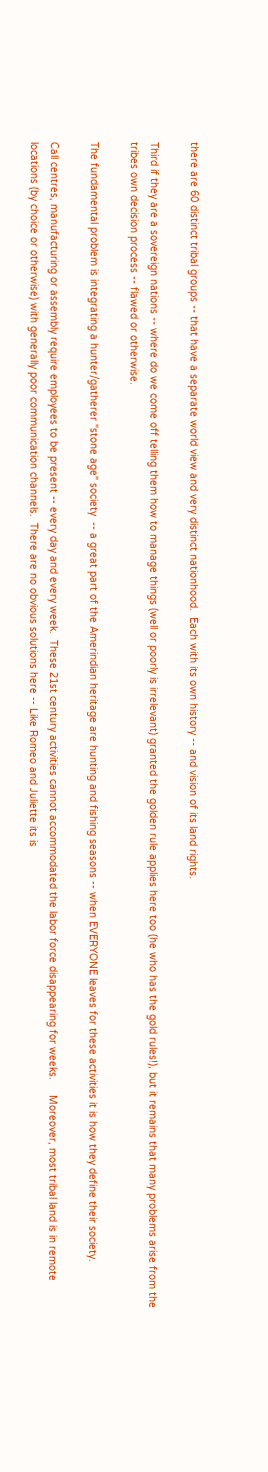there are 60 distinct tribal groups -- that have a separate world view and very distinct nationhood.  Each with its own history -- and vision of its land rights.

Third if they are a sovereign nations -- where do we come off telling them how to manage things (well or poorly is irrelevant) granted the golden rule applies here too (he who has the gold rules!), but it remains that many problems arise from the tribes own decision process -- flawed or otherwise.

The fundamental problem is integrating a hunter/gatherer "stone age" society  -- a great part of the Amerindian heritage are hunting and fishing seasons -- when EVERYONE leaves for these activities it is how they define their society.

Call centres, manufacturing or assembly require employees to be present -- every day and every week.  These 21st century activities cannot accommodated the labor force disappearing for weeks.     Moreover, most tribal land is in remote locations (by choice or otherwise) with generally poor communication channels.  There are no obvious solutions here -- Like Romeo and Juliette its is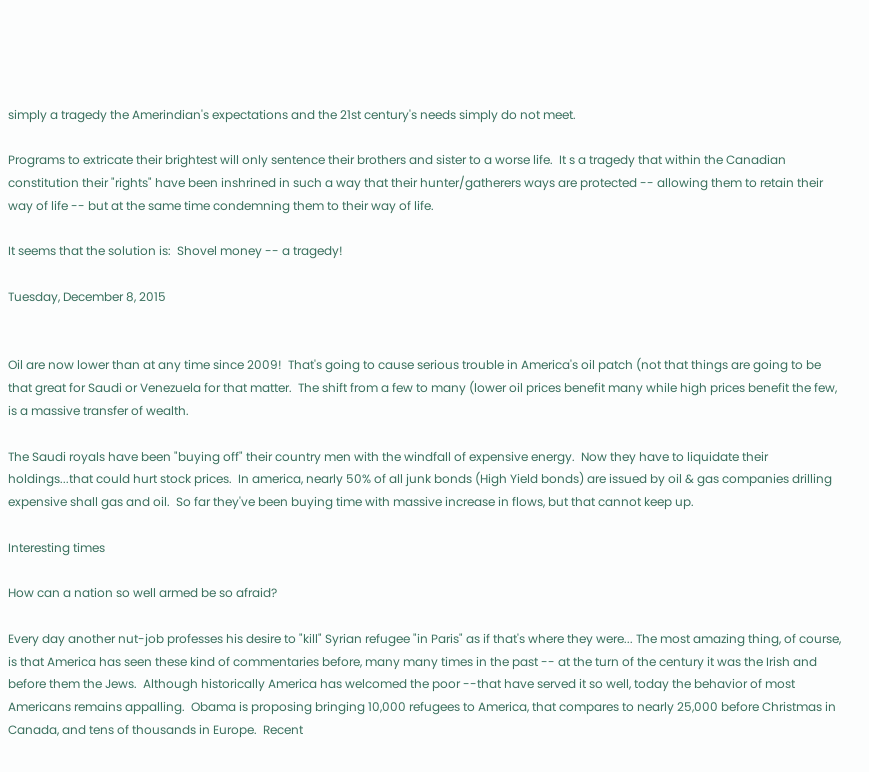simply a tragedy the Amerindian's expectations and the 21st century's needs simply do not meet.

Programs to extricate their brightest will only sentence their brothers and sister to a worse life.  It s a tragedy that within the Canadian constitution their "rights" have been inshrined in such a way that their hunter/gatherers ways are protected -- allowing them to retain their way of life -- but at the same time condemning them to their way of life.

It seems that the solution is:  Shovel money -- a tragedy!

Tuesday, December 8, 2015


Oil are now lower than at any time since 2009!  That's going to cause serious trouble in America's oil patch (not that things are going to be that great for Saudi or Venezuela for that matter.  The shift from a few to many (lower oil prices benefit many while high prices benefit the few, is a massive transfer of wealth.

The Saudi royals have been "buying off" their country men with the windfall of expensive energy.  Now they have to liquidate their holdings...that could hurt stock prices.  In america, nearly 50% of all junk bonds (High Yield bonds) are issued by oil & gas companies drilling expensive shall gas and oil.  So far they've been buying time with massive increase in flows, but that cannot keep up.

Interesting times

How can a nation so well armed be so afraid?

Every day another nut-job professes his desire to "kill" Syrian refugee "in Paris" as if that's where they were... The most amazing thing, of course, is that America has seen these kind of commentaries before, many many times in the past -- at the turn of the century it was the Irish and before them the Jews.  Although historically America has welcomed the poor --that have served it so well, today the behavior of most Americans remains appalling.  Obama is proposing bringing 10,000 refugees to America, that compares to nearly 25,000 before Christmas in Canada, and tens of thousands in Europe.  Recent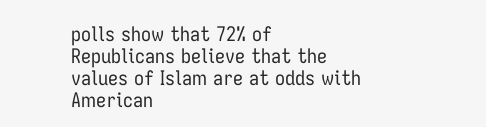polls show that 72% of Republicans believe that the values of Islam are at odds with American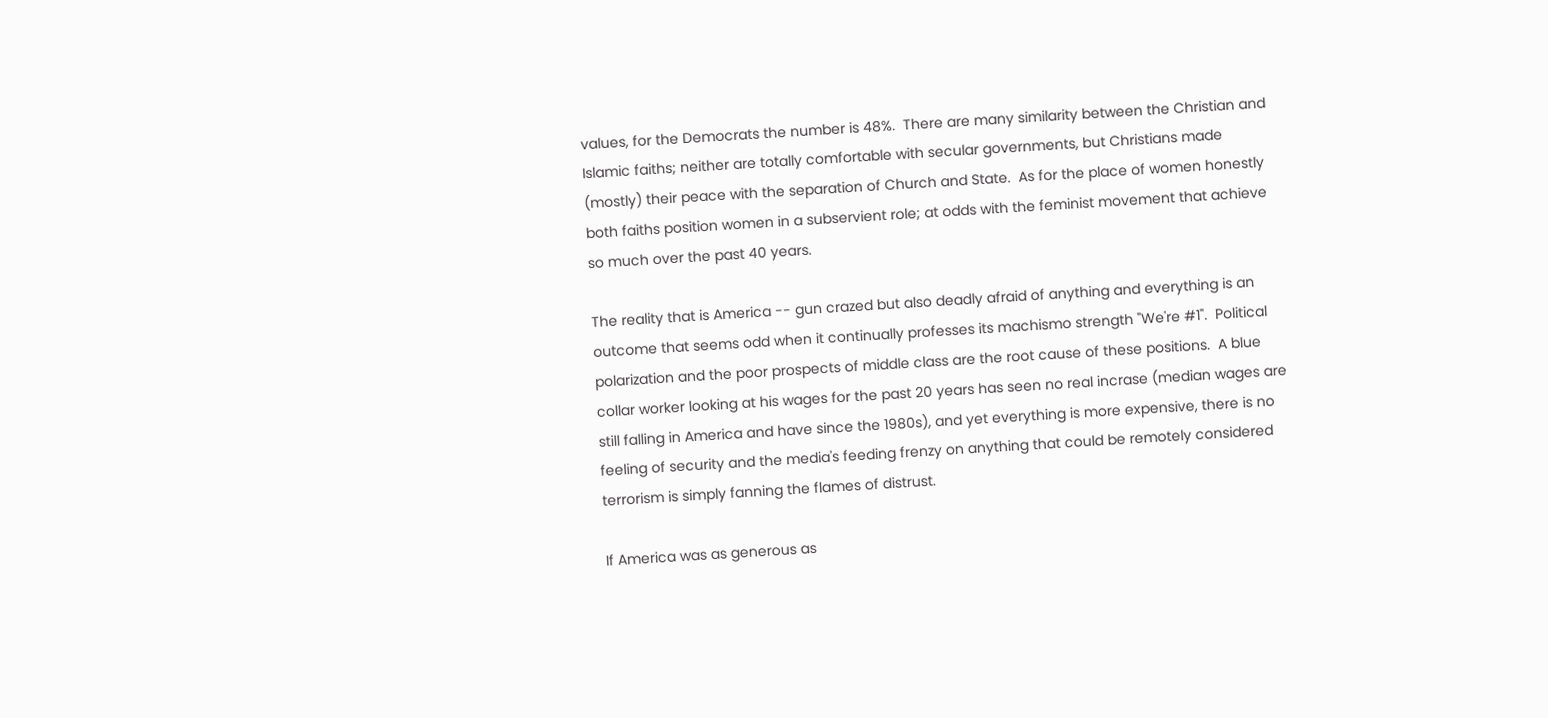values, for the Democrats the number is 48%.  There are many similarity between the Christian and Islamic faiths; neither are totally comfortable with secular governments, but Christians made (mostly) their peace with the separation of Church and State.  As for the place of women honestly both faiths position women in a subservient role; at odds with the feminist movement that achieve so much over the past 40 years.

The reality that is America -- gun crazed but also deadly afraid of anything and everything is an outcome that seems odd when it continually professes its machismo strength "We're #1".  Political polarization and the poor prospects of middle class are the root cause of these positions.  A blue collar worker looking at his wages for the past 20 years has seen no real incrase (median wages are still falling in America and have since the 1980s), and yet everything is more expensive, there is no feeling of security and the media's feeding frenzy on anything that could be remotely considered terrorism is simply fanning the flames of distrust.

If America was as generous as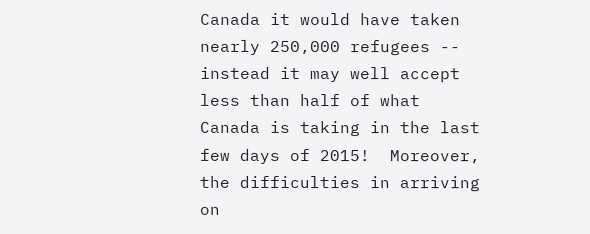Canada it would have taken nearly 250,000 refugees -- instead it may well accept less than half of what Canada is taking in the last few days of 2015!  Moreover, the difficulties in arriving on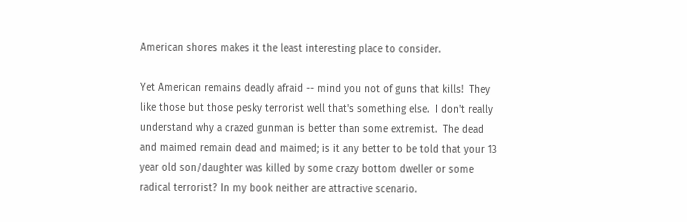American shores makes it the least interesting place to consider.

Yet American remains deadly afraid -- mind you not of guns that kills!  They like those but those pesky terrorist well that's something else.  I don't really understand why a crazed gunman is better than some extremist.  The dead and maimed remain dead and maimed; is it any better to be told that your 13 year old son/daughter was killed by some crazy bottom dweller or some radical terrorist? In my book neither are attractive scenario.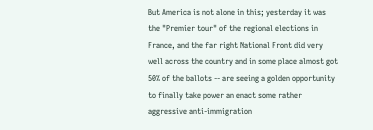But America is not alone in this; yesterday it was the "Premier tour" of the regional elections in France, and the far right National Front did very well across the country and in some place almost got 50% of the ballots -- are seeing a golden opportunity to finally take power an enact some rather aggressive anti-immigration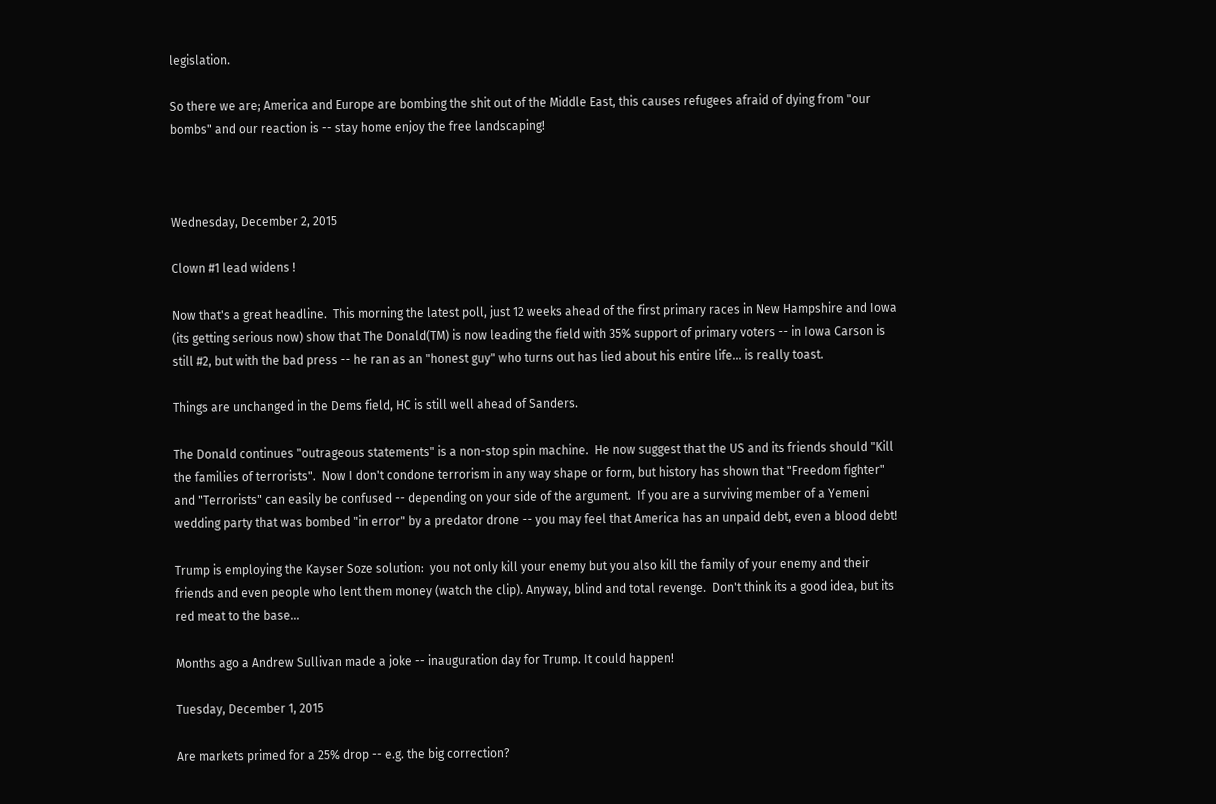legislation.

So there we are; America and Europe are bombing the shit out of the Middle East, this causes refugees afraid of dying from "our bombs" and our reaction is -- stay home enjoy the free landscaping!



Wednesday, December 2, 2015

Clown #1 lead widens !

Now that's a great headline.  This morning the latest poll, just 12 weeks ahead of the first primary races in New Hampshire and Iowa (its getting serious now) show that The Donald(TM) is now leading the field with 35% support of primary voters -- in Iowa Carson is still #2, but with the bad press -- he ran as an "honest guy" who turns out has lied about his entire life... is really toast.

Things are unchanged in the Dems field, HC is still well ahead of Sanders.

The Donald continues "outrageous statements" is a non-stop spin machine.  He now suggest that the US and its friends should "Kill the families of terrorists".  Now I don't condone terrorism in any way shape or form, but history has shown that "Freedom fighter" and "Terrorists" can easily be confused -- depending on your side of the argument.  If you are a surviving member of a Yemeni wedding party that was bombed "in error" by a predator drone -- you may feel that America has an unpaid debt, even a blood debt!

Trump is employing the Kayser Soze solution:  you not only kill your enemy but you also kill the family of your enemy and their friends and even people who lent them money (watch the clip). Anyway, blind and total revenge.  Don't think its a good idea, but its red meat to the base...

Months ago a Andrew Sullivan made a joke -- inauguration day for Trump. It could happen!

Tuesday, December 1, 2015

Are markets primed for a 25% drop -- e.g. the big correction?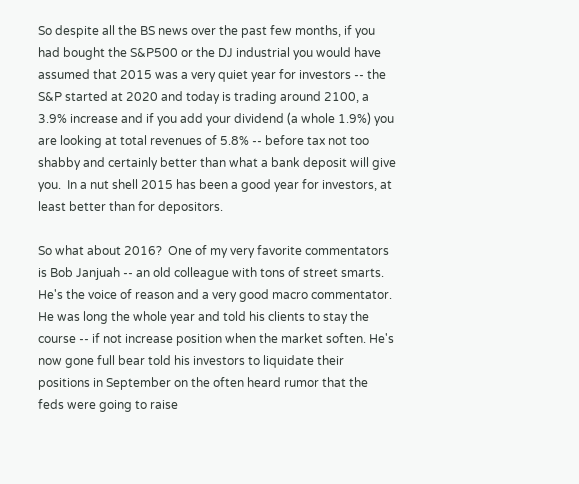So despite all the BS news over the past few months, if you had bought the S&P500 or the DJ industrial you would have assumed that 2015 was a very quiet year for investors -- the S&P started at 2020 and today is trading around 2100, a 3.9% increase and if you add your dividend (a whole 1.9%) you are looking at total revenues of 5.8% -- before tax not too shabby and certainly better than what a bank deposit will give you.  In a nut shell 2015 has been a good year for investors, at least better than for depositors.

So what about 2016?  One of my very favorite commentators is Bob Janjuah -- an old colleague with tons of street smarts.  He's the voice of reason and a very good macro commentator.  He was long the whole year and told his clients to stay the course -- if not increase position when the market soften. He's now gone full bear told his investors to liquidate their positions in September on the often heard rumor that the feds were going to raise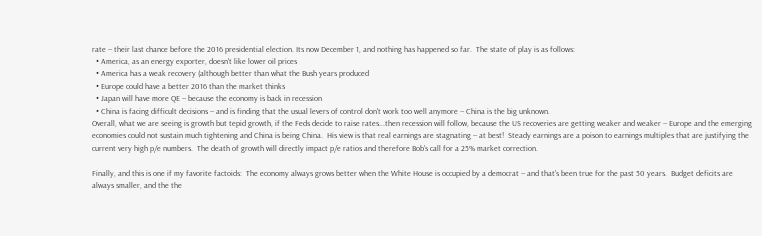rate -- their last chance before the 2016 presidential election. Its now December 1, and nothing has happened so far.  The state of play is as follows:
  • America, as an energy exporter, doesn't like lower oil prices
  • America has a weak recovery (although better than what the Bush years produced
  • Europe could have a better 2016 than the market thinks
  • Japan will have more QE -- because the economy is back in recession
  • China is facing difficult decisions -- and is finding that the usual levers of control don't work too well anymore -- China is the big unknown.
Overall, what we are seeing is growth but tepid growth, if the Feds decide to raise rates...then recession will follow, because the US recoveries are getting weaker and weaker -- Europe and the emerging economies could not sustain much tightening and China is being China.  His view is that real earnings are stagnating -- at best!  Steady earnings are a poison to earnings multiples that are justifying the current very high p/e numbers.  The death of growth will directly impact p/e ratios and therefore Bob's call for a 25% market correction.

Finally, and this is one if my favorite factoids:  The economy always grows better when the White House is occupied by a democrat -- and that's been true for the past 50 years.  Budget deficits are always smaller, and the the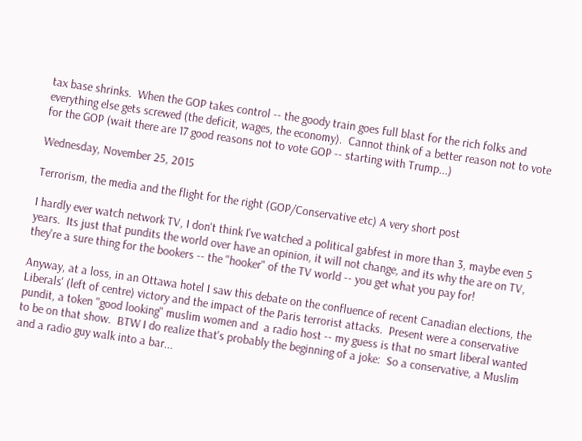tax base shrinks.  When the GOP takes control -- the goody train goes full blast for the rich folks and everything else gets screwed (the deficit, wages, the economy).  Cannot think of a better reason not to vote for the GOP (wait there are 17 good reasons not to vote GOP -- starting with Trump...)

Wednesday, November 25, 2015

Terrorism, the media and the flight for the right (GOP/Conservative etc) A very short post

I hardly ever watch network TV, I don't think I've watched a political gabfest in more than 3, maybe even 5 years.  Its just that pundits the world over have an opinion, it will not change, and its why the are on TV, they're a sure thing for the bookers -- the "hooker" of the TV world -- you get what you pay for!

Anyway, at a loss, in an Ottawa hotel I saw this debate on the confluence of recent Canadian elections, the Liberals' (left of centre) victory and the impact of the Paris terrorist attacks.  Present were a conservative pundit, a token "good looking" muslim women and  a radio host -- my guess is that no smart liberal wanted to be on that show.  BTW I do realize that's probably the beginning of a joke:  So a conservative, a Muslim and a radio guy walk into a bar...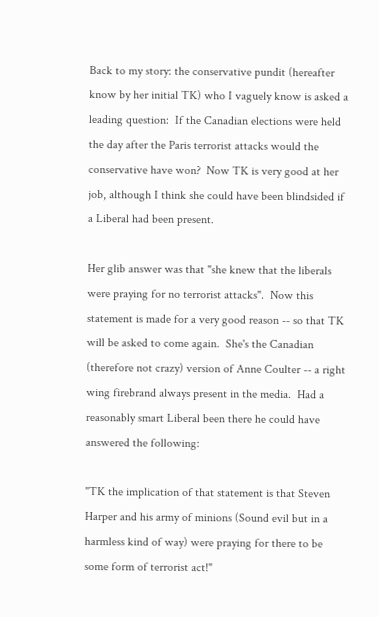Back to my story: the conservative pundit (hereafter know by her initial TK) who I vaguely know is asked a leading question:  If the Canadian elections were held the day after the Paris terrorist attacks would the conservative have won?  Now TK is very good at her job, although I think she could have been blindsided if a Liberal had been present.

Her glib answer was that "she knew that the liberals were praying for no terrorist attacks".  Now this statement is made for a very good reason -- so that TK will be asked to come again.  She's the Canadian (therefore not crazy) version of Anne Coulter -- a right wing firebrand always present in the media.  Had a reasonably smart Liberal been there he could have answered the following:

"TK the implication of that statement is that Steven Harper and his army of minions (Sound evil but in a harmless kind of way) were praying for there to be some form of terrorist act!"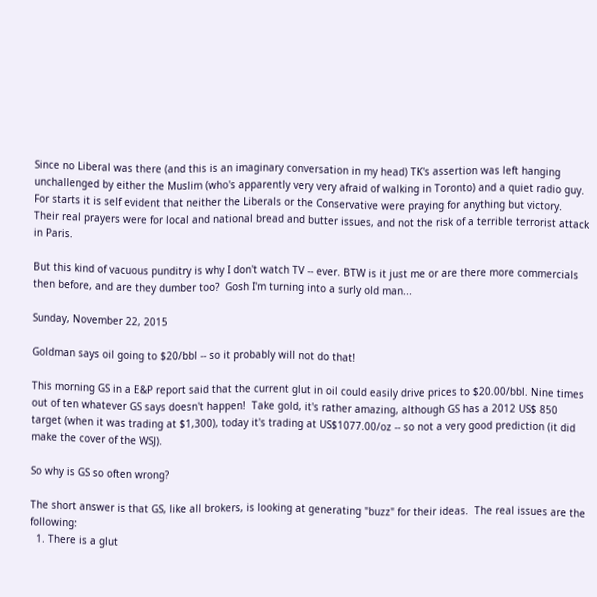Since no Liberal was there (and this is an imaginary conversation in my head) TK's assertion was left hanging unchallenged by either the Muslim (who's apparently very very afraid of walking in Toronto) and a quiet radio guy.   For starts it is self evident that neither the Liberals or the Conservative were praying for anything but victory.  Their real prayers were for local and national bread and butter issues, and not the risk of a terrible terrorist attack in Paris.

But this kind of vacuous punditry is why I don't watch TV -- ever. BTW is it just me or are there more commercials then before, and are they dumber too?  Gosh I'm turning into a surly old man...

Sunday, November 22, 2015

Goldman says oil going to $20/bbl -- so it probably will not do that!

This morning GS in a E&P report said that the current glut in oil could easily drive prices to $20.00/bbl. Nine times out of ten whatever GS says doesn't happen!  Take gold, it's rather amazing, although GS has a 2012 US$ 850 target (when it was trading at $1,300), today it's trading at US$1077.00/oz -- so not a very good prediction (it did make the cover of the WSJ).

So why is GS so often wrong?

The short answer is that GS, like all brokers, is looking at generating "buzz" for their ideas.  The real issues are the following:
  1. There is a glut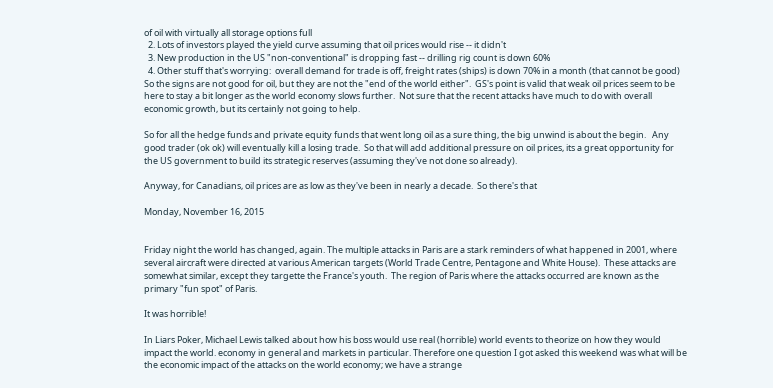of oil with virtually all storage options full
  2. Lots of investors played the yield curve assuming that oil prices would rise -- it didn't
  3. New production in the US "non-conventional" is dropping fast -- drilling rig count is down 60%
  4. Other stuff that's worrying:  overall demand for trade is off, freight rates (ships) is down 70% in a month (that cannot be good)
So the signs are not good for oil, but they are not the "end of the world either".  GS's point is valid that weak oil prices seem to be here to stay a bit longer as the world economy slows further.  Not sure that the recent attacks have much to do with overall economic growth, but its certainly not going to help.

So for all the hedge funds and private equity funds that went long oil as a sure thing, the big unwind is about the begin.   Any good trader (ok ok) will eventually kill a losing trade.  So that will add additional pressure on oil prices, its a great opportunity for the US government to build its strategic reserves (assuming they've not done so already).

Anyway, for Canadians, oil prices are as low as they've been in nearly a decade.  So there's that

Monday, November 16, 2015


Friday night the world has changed, again. The multiple attacks in Paris are a stark reminders of what happened in 2001, where several aircraft were directed at various American targets (World Trade Centre, Pentagone and White House).  These attacks are somewhat similar, except they targette the France's youth.  The region of Paris where the attacks occurred are known as the primary "fun spot" of Paris.

It was horrible!

In Liars Poker, Michael Lewis talked about how his boss would use real (horrible) world events to theorize on how they would impact the world. economy in general and markets in particular. Therefore one question I got asked this weekend was what will be the economic impact of the attacks on the world economy; we have a strange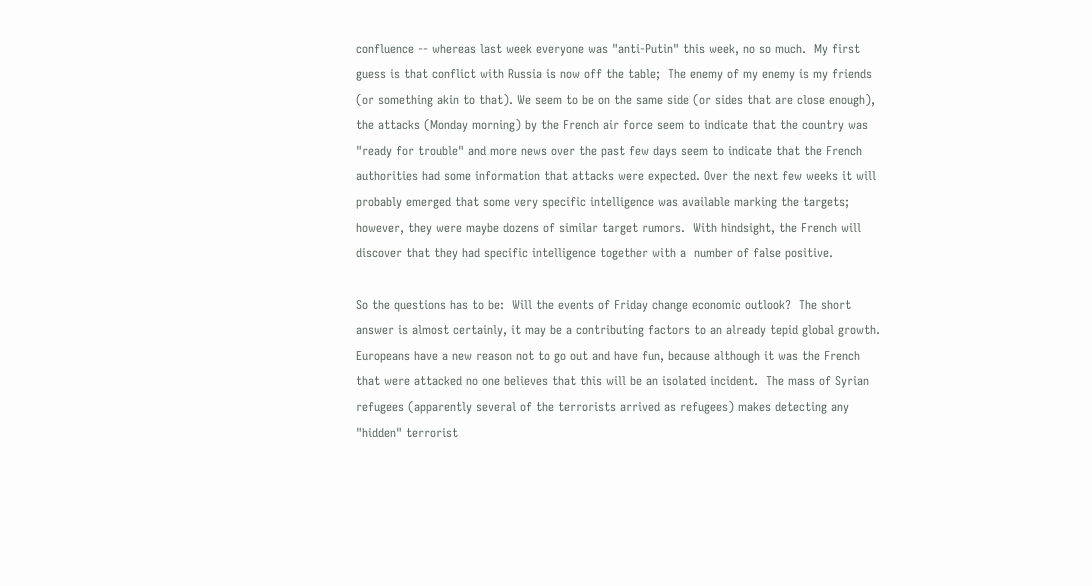confluence -- whereas last week everyone was "anti-Putin" this week, no so much.  My first guess is that conflict with Russia is now off the table;  The enemy of my enemy is my friends (or something akin to that). We seem to be on the same side (or sides that are close enough), the attacks (Monday morning) by the French air force seem to indicate that the country was "ready for trouble" and more news over the past few days seem to indicate that the French authorities had some information that attacks were expected. Over the next few weeks it will probably emerged that some very specific intelligence was available marking the targets; however, they were maybe dozens of similar target rumors.  With hindsight, the French will discover that they had specific intelligence together with a  number of false positive.

So the questions has to be:  Will the events of Friday change economic outlook?  The short answer is almost certainly, it may be a contributing factors to an already tepid global growth.  Europeans have a new reason not to go out and have fun, because although it was the French that were attacked no one believes that this will be an isolated incident.  The mass of Syrian refugees (apparently several of the terrorists arrived as refugees) makes detecting any "hidden" terrorist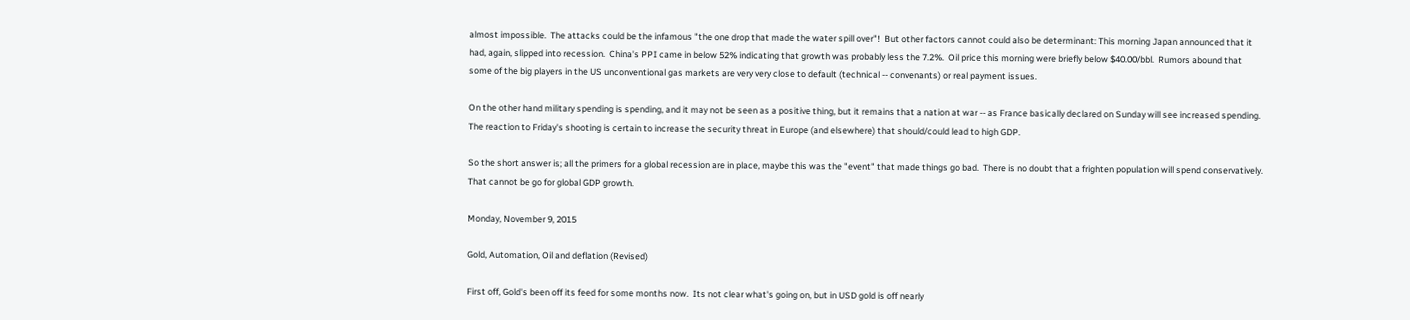almost impossible.  The attacks could be the infamous "the one drop that made the water spill over"!  But other factors cannot could also be determinant: This morning Japan announced that it had, again, slipped into recession.  China's PPI came in below 52% indicating that growth was probably less the 7.2%.  Oil price this morning were briefly below $40.00/bbl.  Rumors abound that some of the big players in the US unconventional gas markets are very very close to default (technical -- convenants) or real payment issues.

On the other hand military spending is spending, and it may not be seen as a positive thing, but it remains that a nation at war -- as France basically declared on Sunday will see increased spending.  The reaction to Friday's shooting is certain to increase the security threat in Europe (and elsewhere) that should/could lead to high GDP.

So the short answer is; all the primers for a global recession are in place, maybe this was the "event" that made things go bad.  There is no doubt that a frighten population will spend conservatively.  That cannot be go for global GDP growth.

Monday, November 9, 2015

Gold, Automation, Oil and deflation (Revised)

First off, Gold's been off its feed for some months now.  Its not clear what's going on, but in USD gold is off nearly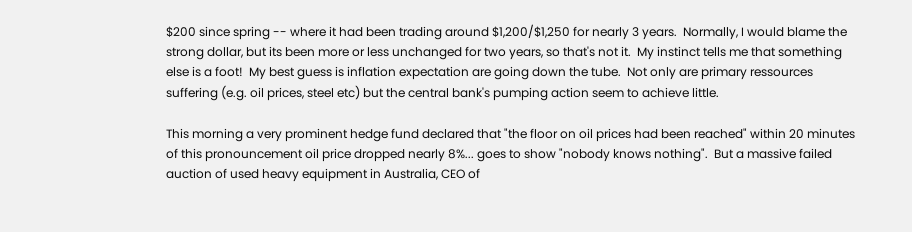$200 since spring -- where it had been trading around $1,200/$1,250 for nearly 3 years.  Normally, I would blame the strong dollar, but its been more or less unchanged for two years, so that's not it.  My instinct tells me that something else is a foot!  My best guess is inflation expectation are going down the tube.  Not only are primary ressources suffering (e.g. oil prices, steel etc) but the central bank's pumping action seem to achieve little.

This morning a very prominent hedge fund declared that "the floor on oil prices had been reached" within 20 minutes of this pronouncement oil price dropped nearly 8%... goes to show "nobody knows nothing".  But a massive failed auction of used heavy equipment in Australia, CEO of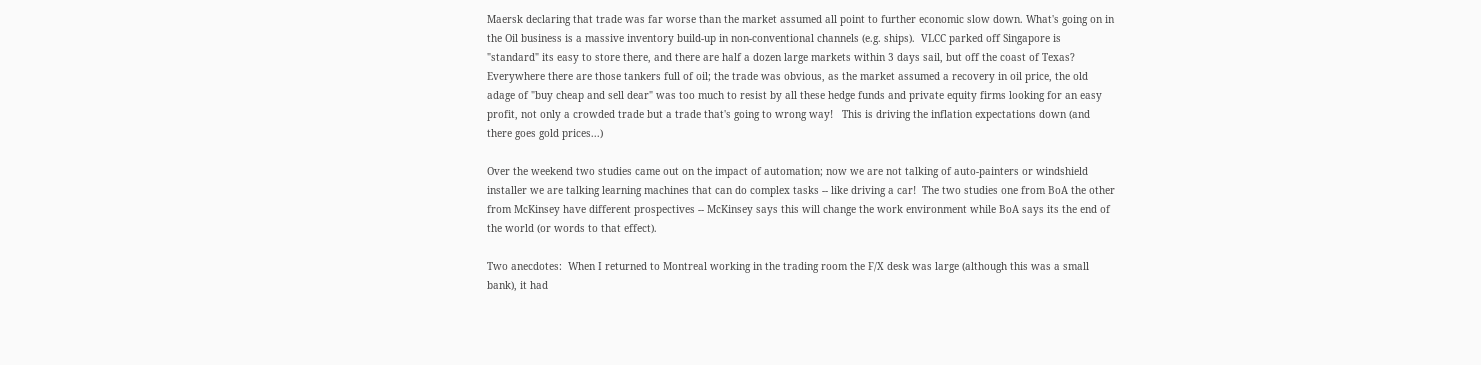Maersk declaring that trade was far worse than the market assumed all point to further economic slow down. What's going on in the Oil business is a massive inventory build-up in non-conventional channels (e.g. ships).  VLCC parked off Singapore is "standard" its easy to store there, and there are half a dozen large markets within 3 days sail, but off the coast of Texas?  Everywhere there are those tankers full of oil; the trade was obvious, as the market assumed a recovery in oil price, the old adage of "buy cheap and sell dear" was too much to resist by all these hedge funds and private equity firms looking for an easy profit, not only a crowded trade but a trade that's going to wrong way!   This is driving the inflation expectations down (and there goes gold prices...)

Over the weekend two studies came out on the impact of automation; now we are not talking of auto-painters or windshield installer we are talking learning machines that can do complex tasks -- like driving a car!  The two studies one from BoA the other from McKinsey have different prospectives -- McKinsey says this will change the work environment while BoA says its the end of the world (or words to that effect).

Two anecdotes:  When I returned to Montreal working in the trading room the F/X desk was large (although this was a small bank), it had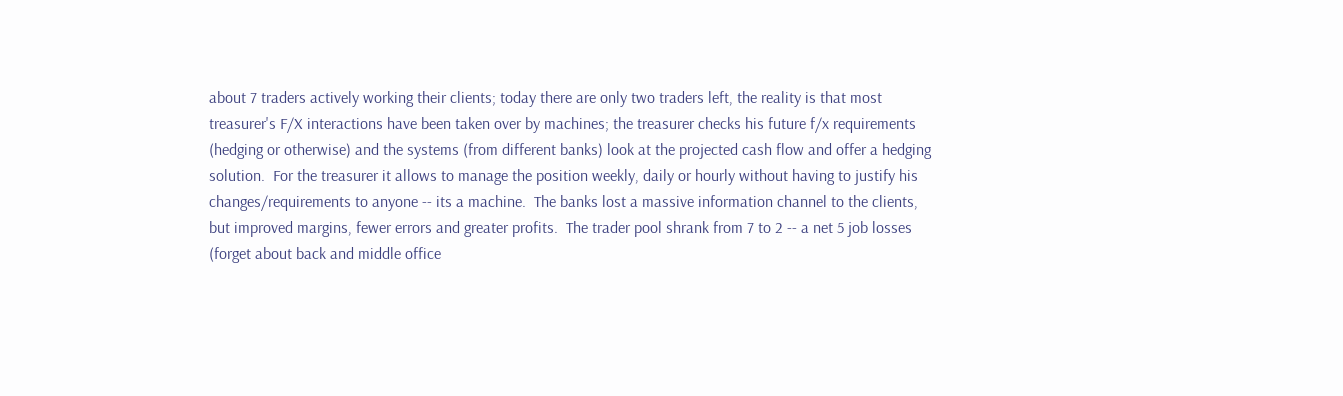about 7 traders actively working their clients; today there are only two traders left, the reality is that most treasurer's F/X interactions have been taken over by machines; the treasurer checks his future f/x requirements (hedging or otherwise) and the systems (from different banks) look at the projected cash flow and offer a hedging solution.  For the treasurer it allows to manage the position weekly, daily or hourly without having to justify his changes/requirements to anyone -- its a machine.  The banks lost a massive information channel to the clients, but improved margins, fewer errors and greater profits.  The trader pool shrank from 7 to 2 -- a net 5 job losses (forget about back and middle office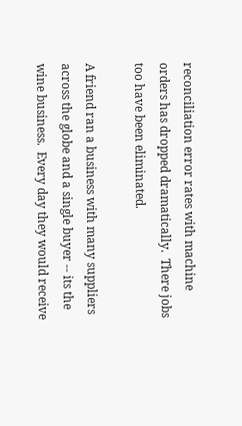reconciliation error rates with machine orders has dropped dramatically.  There jobs too have been eliminated.

A friend ran a business with many suppliers across the globe and a single buyer -- its the wine business.  Every day they would receive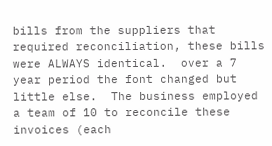bills from the suppliers that required reconciliation, these bills were ALWAYS identical.  over a 7 year period the font changed but little else.  The business employed a team of 10 to reconcile these invoices (each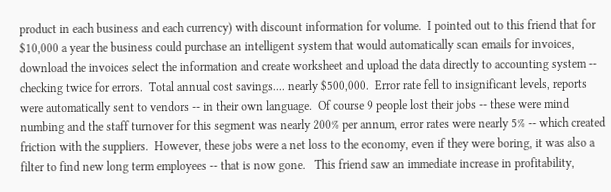product in each business and each currency) with discount information for volume.  I pointed out to this friend that for $10,000 a year the business could purchase an intelligent system that would automatically scan emails for invoices, download the invoices select the information and create worksheet and upload the data directly to accounting system -- checking twice for errors.  Total annual cost savings.... nearly $500,000.  Error rate fell to insignificant levels, reports were automatically sent to vendors -- in their own language.  Of course 9 people lost their jobs -- these were mind numbing and the staff turnover for this segment was nearly 200% per annum, error rates were nearly 5% -- which created friction with the suppliers.  However, these jobs were a net loss to the economy, even if they were boring, it was also a filter to find new long term employees -- that is now gone.   This friend saw an immediate increase in profitability,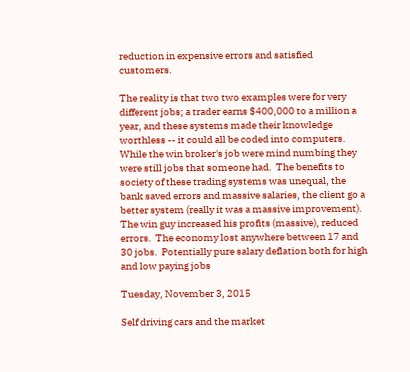reduction in expensive errors and satisfied customers.

The reality is that two two examples were for very different jobs; a trader earns $400,000 to a million a year, and these systems made their knowledge worthless -- it could all be coded into computers.  While the win broker's job were mind numbing they were still jobs that someone had.  The benefits to society of these trading systems was unequal, the bank saved errors and massive salaries, the client go a better system (really it was a massive improvement).  The win guy increased his profits (massive), reduced errors.  The economy lost anywhere between 17 and 30 jobs.  Potentially pure salary deflation both for high and low paying jobs

Tuesday, November 3, 2015

Self driving cars and the market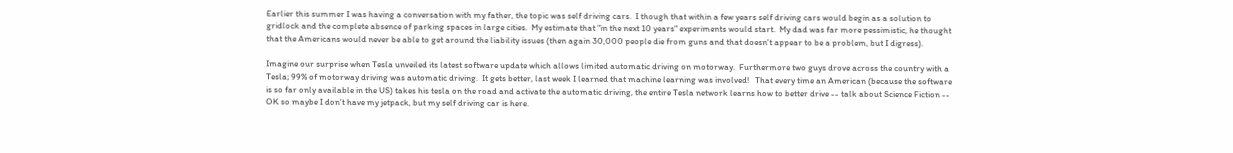Earlier this summer I was having a conversation with my father, the topic was self driving cars.  I though that within a few years self driving cars would begin as a solution to gridlock and the complete absence of parking spaces in large cities.  My estimate that "in the next 10 years" experiments would start.  My dad was far more pessimistic, he thought that the Americans would never be able to get around the liability issues (then again 30,000 people die from guns and that doesn't appear to be a problem, but I digress).

Imagine our surprise when Tesla unveiled its latest software update which allows limited automatic driving on motorway.  Furthermore two guys drove across the country with a Tesla; 99% of motorway driving was automatic driving.  It gets better, last week I learned that machine learning was involved!   That every time an American (because the software is so far only available in the US) takes his tesla on the road and activate the automatic driving, the entire Tesla network learns how to better drive -- talk about Science Fiction -- OK so maybe I don't have my jetpack, but my self driving car is here.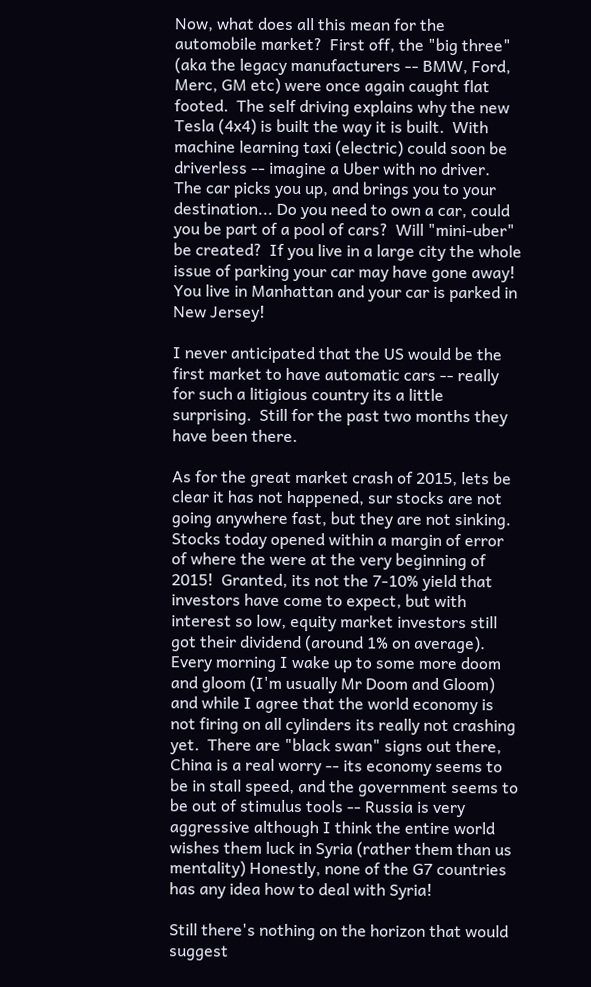Now, what does all this mean for the automobile market?  First off, the "big three"  (aka the legacy manufacturers -- BMW, Ford, Merc, GM etc) were once again caught flat footed.  The self driving explains why the new Tesla (4x4) is built the way it is built.  With machine learning taxi (electric) could soon be driverless -- imagine a Uber with no driver.  The car picks you up, and brings you to your destination... Do you need to own a car, could you be part of a pool of cars?  Will "mini-uber" be created?  If you live in a large city the whole issue of parking your car may have gone away!  You live in Manhattan and your car is parked in New Jersey!

I never anticipated that the US would be the first market to have automatic cars -- really for such a litigious country its a little surprising.  Still for the past two months they have been there.

As for the great market crash of 2015, lets be clear it has not happened, sur stocks are not going anywhere fast, but they are not sinking.  Stocks today opened within a margin of error of where the were at the very beginning of 2015!  Granted, its not the 7-10% yield that investors have come to expect, but with interest so low, equity market investors still got their dividend (around 1% on average).  Every morning I wake up to some more doom and gloom (I'm usually Mr Doom and Gloom) and while I agree that the world economy is not firing on all cylinders its really not crashing yet.  There are "black swan" signs out there, China is a real worry -- its economy seems to be in stall speed, and the government seems to be out of stimulus tools -- Russia is very aggressive although I think the entire world wishes them luck in Syria (rather them than us mentality) Honestly, none of the G7 countries has any idea how to deal with Syria!

Still there's nothing on the horizon that would suggest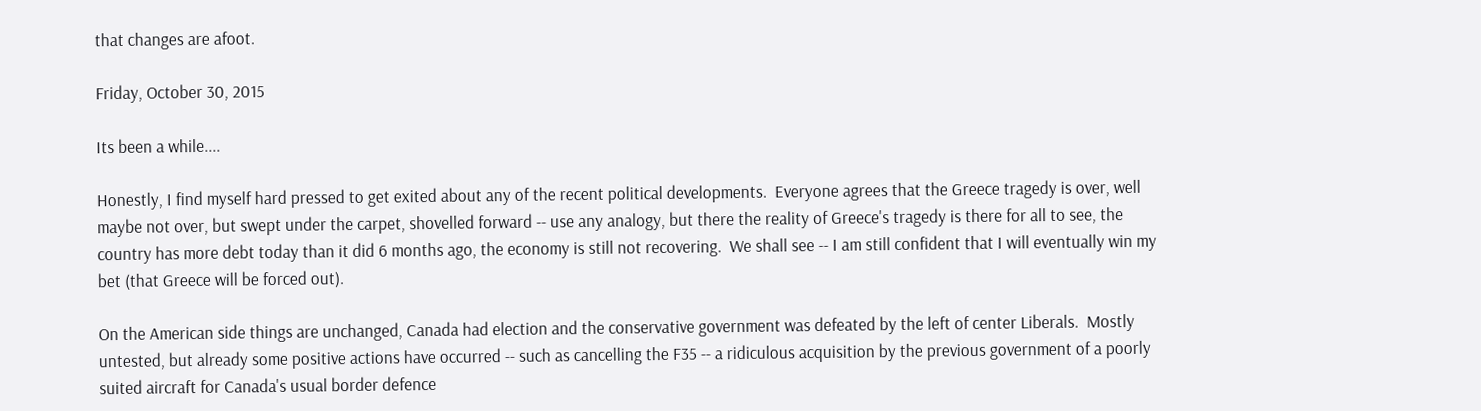that changes are afoot.

Friday, October 30, 2015

Its been a while....

Honestly, I find myself hard pressed to get exited about any of the recent political developments.  Everyone agrees that the Greece tragedy is over, well maybe not over, but swept under the carpet, shovelled forward -- use any analogy, but there the reality of Greece's tragedy is there for all to see, the country has more debt today than it did 6 months ago, the economy is still not recovering.  We shall see -- I am still confident that I will eventually win my bet (that Greece will be forced out).

On the American side things are unchanged, Canada had election and the conservative government was defeated by the left of center Liberals.  Mostly untested, but already some positive actions have occurred -- such as cancelling the F35 -- a ridiculous acquisition by the previous government of a poorly suited aircraft for Canada's usual border defence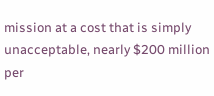mission at a cost that is simply unacceptable, nearly $200 million per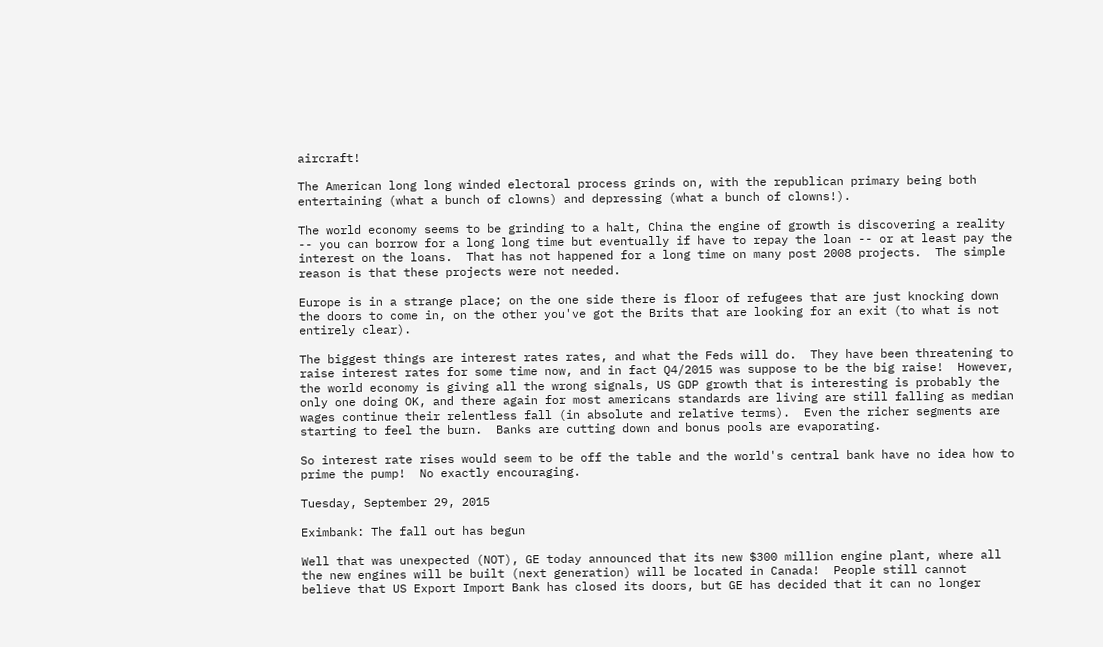aircraft!

The American long long winded electoral process grinds on, with the republican primary being both entertaining (what a bunch of clowns) and depressing (what a bunch of clowns!).

The world economy seems to be grinding to a halt, China the engine of growth is discovering a reality -- you can borrow for a long long time but eventually if have to repay the loan -- or at least pay the interest on the loans.  That has not happened for a long time on many post 2008 projects.  The simple reason is that these projects were not needed.

Europe is in a strange place; on the one side there is floor of refugees that are just knocking down the doors to come in, on the other you've got the Brits that are looking for an exit (to what is not entirely clear).

The biggest things are interest rates rates, and what the Feds will do.  They have been threatening to raise interest rates for some time now, and in fact Q4/2015 was suppose to be the big raise!  However, the world economy is giving all the wrong signals, US GDP growth that is interesting is probably the only one doing OK, and there again for most americans standards are living are still falling as median wages continue their relentless fall (in absolute and relative terms).  Even the richer segments are starting to feel the burn.  Banks are cutting down and bonus pools are evaporating.

So interest rate rises would seem to be off the table and the world's central bank have no idea how to prime the pump!  No exactly encouraging.

Tuesday, September 29, 2015

Eximbank: The fall out has begun

Well that was unexpected (NOT), GE today announced that its new $300 million engine plant, where all the new engines will be built (next generation) will be located in Canada!  People still cannot believe that US Export Import Bank has closed its doors, but GE has decided that it can no longer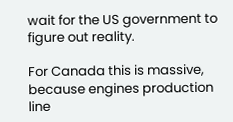wait for the US government to figure out reality.

For Canada this is massive, because engines production line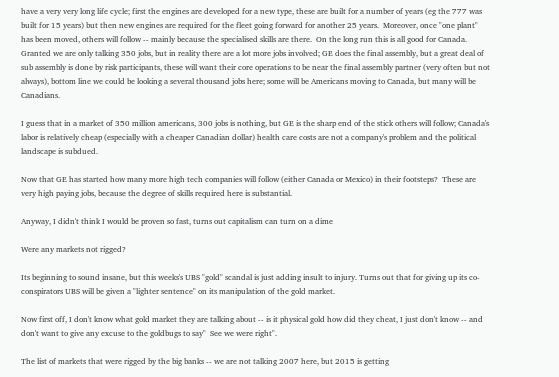have a very very long life cycle; first the engines are developed for a new type, these are built for a number of years (eg the 777 was built for 15 years) but then new engines are required for the fleet going forward for another 25 years.  Moreover, once "one plant" has been moved, others will follow -- mainly because the specialised skills are there.  On the long run this is all good for Canada.  Granted we are only talking 350 jobs, but in reality there are a lot more jobs involved; GE does the final assembly, but a great deal of sub assembly is done by risk participants, these will want their core operations to be near the final assembly partner (very often but not always), bottom line we could be looking a several thousand jobs here; some will be Americans moving to Canada, but many will be Canadians.

I guess that in a market of 350 million americans, 300 jobs is nothing, but GE is the sharp end of the stick others will follow; Canada's labor is relatively cheap (especially with a cheaper Canadian dollar) health care costs are not a company's problem and the political landscape is subdued.

Now that GE has started how many more high tech companies will follow (either Canada or Mexico) in their footsteps?  These are very high paying jobs, because the degree of skills required here is substantial.

Anyway, I didn't think I would be proven so fast, turns out capitalism can turn on a dime

Were any markets not rigged?

Its beginning to sound insane, but this weeks's UBS "gold" scandal is just adding insult to injury. Turns out that for giving up its co-conspirators UBS will be given a "lighter sentence" on its manipulation of the gold market.

Now first off, I don't know what gold market they are talking about -- is it physical gold how did they cheat, I just don't know -- and don't want to give any excuse to the goldbugs to say"  See we were right".

The list of markets that were rigged by the big banks -- we are not talking 2007 here, but 2015 is getting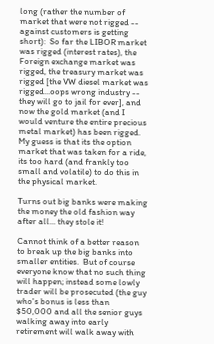long (rather the number of market that were not rigged -- against customers is getting short):  So far the LIBOR market was rigged (interest rates), the Foreign exchange market was rigged, the treasury market was rigged [the VW diesel market was rigged...oops wrong industry -- they will go to jail for ever], and now the gold market (and I would venture the entire precious metal market) has been rigged.  My guess is that its the option market that was taken for a ride, its too hard (and frankly too small and volatile) to do this in the physical market.

Turns out big banks were making the money the old fashion way after all... they stole it!

Cannot think of a better reason to break up the big banks into smaller entities.  But of course everyone know that no such thing will happen; instead some lowly trader will be prosecuted (the guy who's bonus is less than $50,000 and all the senior guys walking away into early retirement will walk away with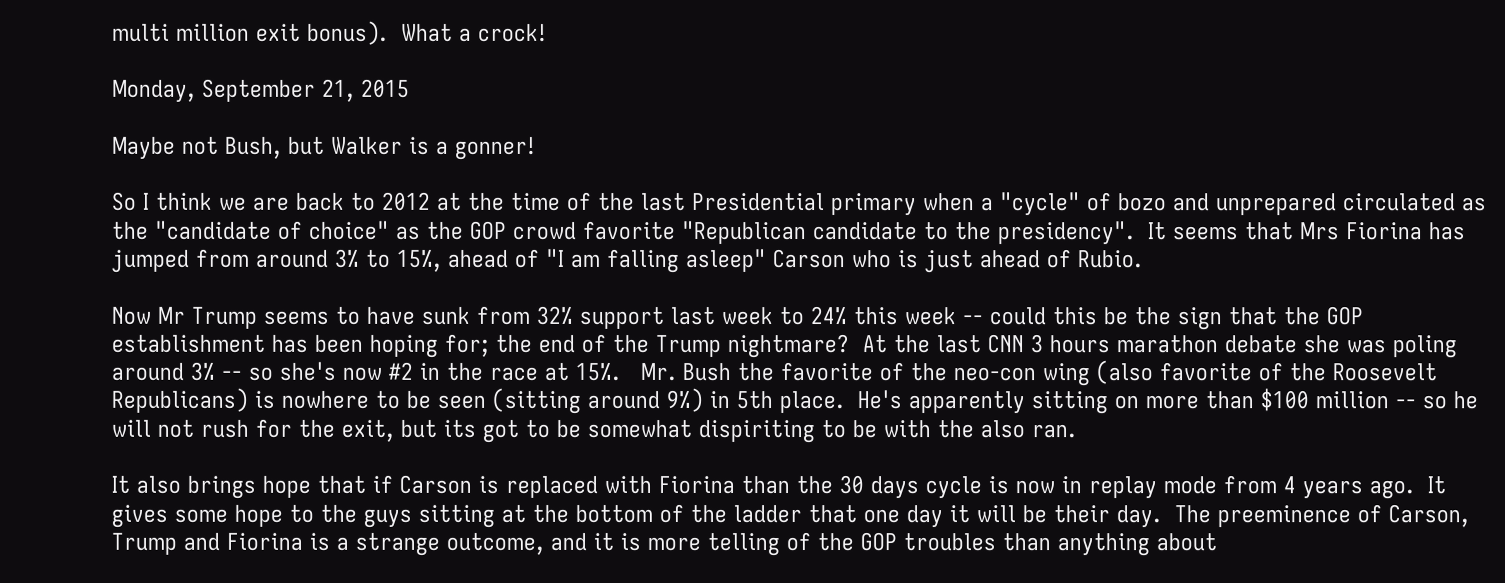multi million exit bonus).  What a crock!

Monday, September 21, 2015

Maybe not Bush, but Walker is a gonner!

So I think we are back to 2012 at the time of the last Presidential primary when a "cycle" of bozo and unprepared circulated as the "candidate of choice" as the GOP crowd favorite "Republican candidate to the presidency".  It seems that Mrs Fiorina has jumped from around 3% to 15%, ahead of "I am falling asleep" Carson who is just ahead of Rubio.

Now Mr Trump seems to have sunk from 32% support last week to 24% this week -- could this be the sign that the GOP establishment has been hoping for; the end of the Trump nightmare?  At the last CNN 3 hours marathon debate she was poling around 3% -- so she's now #2 in the race at 15%.   Mr. Bush the favorite of the neo-con wing (also favorite of the Roosevelt Republicans) is nowhere to be seen (sitting around 9%) in 5th place.  He's apparently sitting on more than $100 million -- so he will not rush for the exit, but its got to be somewhat dispiriting to be with the also ran.

It also brings hope that if Carson is replaced with Fiorina than the 30 days cycle is now in replay mode from 4 years ago.  It gives some hope to the guys sitting at the bottom of the ladder that one day it will be their day.  The preeminence of Carson, Trump and Fiorina is a strange outcome, and it is more telling of the GOP troubles than anything about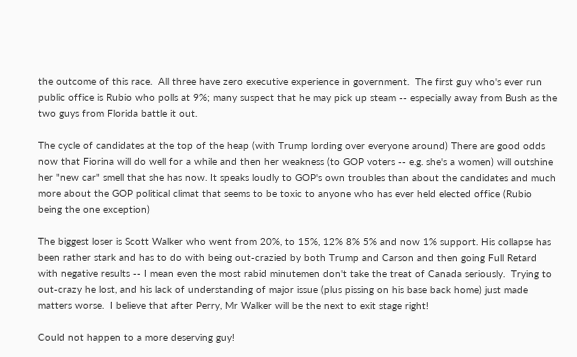the outcome of this race.  All three have zero executive experience in government.  The first guy who's ever run public office is Rubio who polls at 9%; many suspect that he may pick up steam -- especially away from Bush as the two guys from Florida battle it out.

The cycle of candidates at the top of the heap (with Trump lording over everyone around) There are good odds now that Fiorina will do well for a while and then her weakness (to GOP voters -- e.g. she's a women) will outshine her "new car" smell that she has now. It speaks loudly to GOP's own troubles than about the candidates and much more about the GOP political climat that seems to be toxic to anyone who has ever held elected office (Rubio being the one exception)

The biggest loser is Scott Walker who went from 20%, to 15%, 12% 8% 5% and now 1% support. His collapse has been rather stark and has to do with being out-crazied by both Trump and Carson and then going Full Retard with negative results -- I mean even the most rabid minutemen don't take the treat of Canada seriously.  Trying to out-crazy he lost, and his lack of understanding of major issue (plus pissing on his base back home) just made matters worse.  I believe that after Perry, Mr Walker will be the next to exit stage right!

Could not happen to a more deserving guy!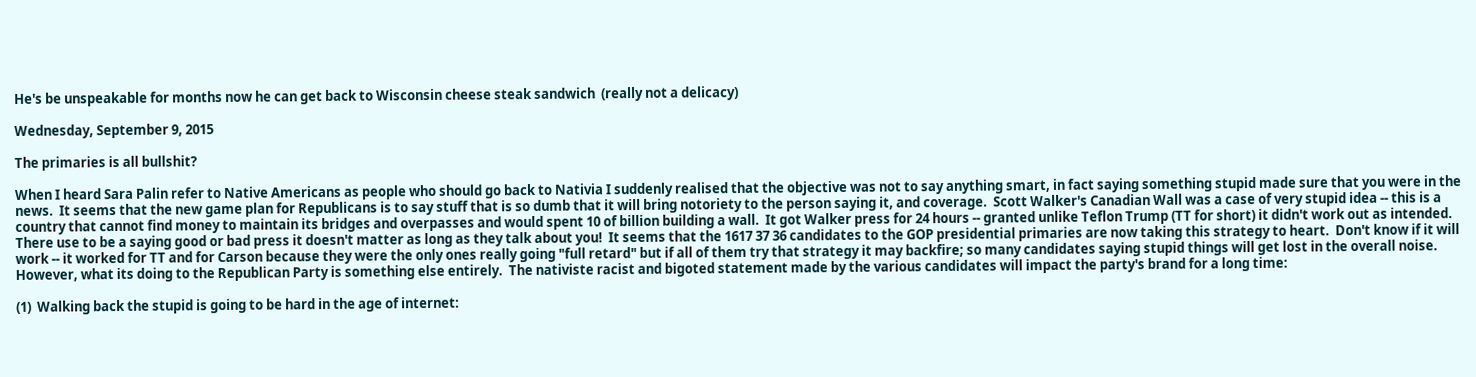He's be unspeakable for months now he can get back to Wisconsin cheese steak sandwich  (really not a delicacy)

Wednesday, September 9, 2015

The primaries is all bullshit?

When I heard Sara Palin refer to Native Americans as people who should go back to Nativia I suddenly realised that the objective was not to say anything smart, in fact saying something stupid made sure that you were in the news.  It seems that the new game plan for Republicans is to say stuff that is so dumb that it will bring notoriety to the person saying it, and coverage.  Scott Walker's Canadian Wall was a case of very stupid idea -- this is a country that cannot find money to maintain its bridges and overpasses and would spent 10 of billion building a wall.  It got Walker press for 24 hours -- granted unlike Teflon Trump (TT for short) it didn't work out as intended.  There use to be a saying good or bad press it doesn't matter as long as they talk about you!  It seems that the 1617 37 36 candidates to the GOP presidential primaries are now taking this strategy to heart.  Don't know if it will work -- it worked for TT and for Carson because they were the only ones really going "full retard" but if all of them try that strategy it may backfire; so many candidates saying stupid things will get lost in the overall noise.  However, what its doing to the Republican Party is something else entirely.  The nativiste racist and bigoted statement made by the various candidates will impact the party's brand for a long time:

(1)  Walking back the stupid is going to be hard in the age of internet: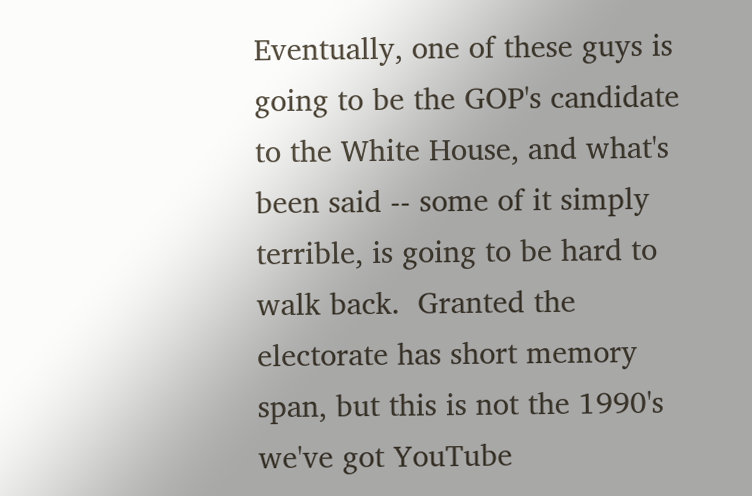Eventually, one of these guys is going to be the GOP's candidate to the White House, and what's been said -- some of it simply terrible, is going to be hard to walk back.  Granted the electorate has short memory span, but this is not the 1990's we've got YouTube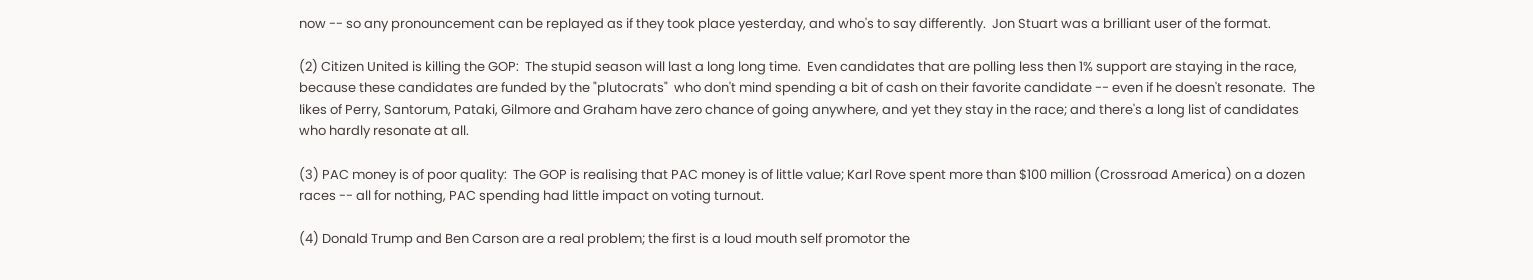now -- so any pronouncement can be replayed as if they took place yesterday, and who's to say differently.  Jon Stuart was a brilliant user of the format.

(2) Citizen United is killing the GOP:  The stupid season will last a long long time.  Even candidates that are polling less then 1% support are staying in the race, because these candidates are funded by the "plutocrats"  who don't mind spending a bit of cash on their favorite candidate -- even if he doesn't resonate.  The likes of Perry, Santorum, Pataki, Gilmore and Graham have zero chance of going anywhere, and yet they stay in the race; and there's a long list of candidates who hardly resonate at all.

(3) PAC money is of poor quality:  The GOP is realising that PAC money is of little value; Karl Rove spent more than $100 million (Crossroad America) on a dozen races -- all for nothing, PAC spending had little impact on voting turnout.

(4) Donald Trump and Ben Carson are a real problem; the first is a loud mouth self promotor the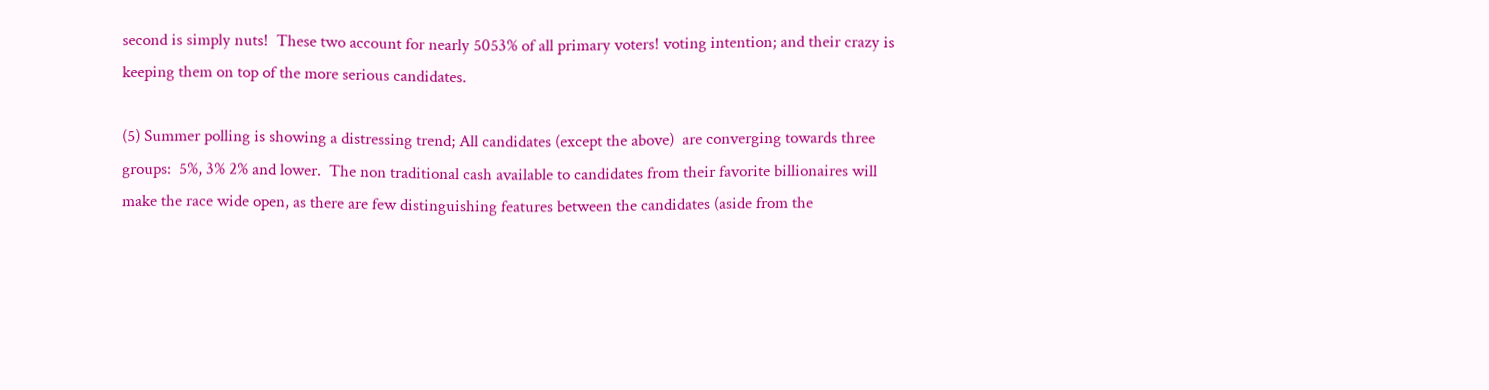second is simply nuts!  These two account for nearly 5053% of all primary voters! voting intention; and their crazy is keeping them on top of the more serious candidates.

(5) Summer polling is showing a distressing trend; All candidates (except the above)  are converging towards three groups:  5%, 3% 2% and lower.  The non traditional cash available to candidates from their favorite billionaires will make the race wide open, as there are few distinguishing features between the candidates (aside from the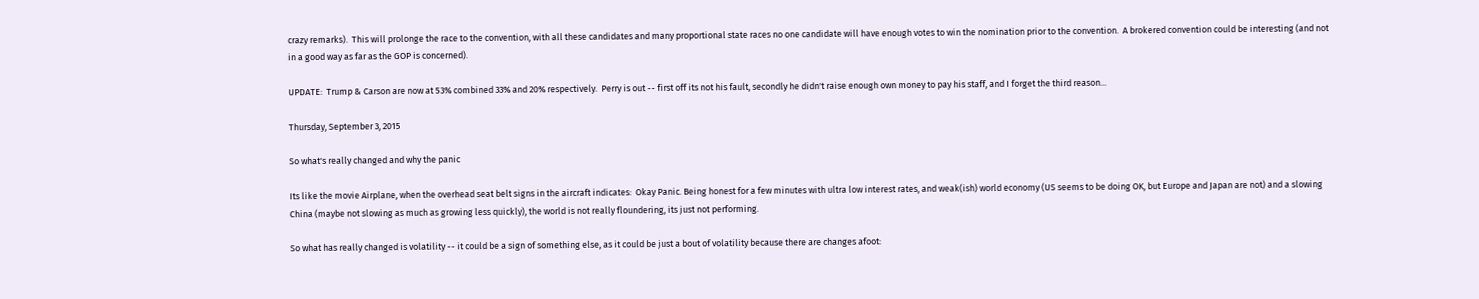crazy remarks).  This will prolonge the race to the convention, with all these candidates and many proportional state races no one candidate will have enough votes to win the nomination prior to the convention.  A brokered convention could be interesting (and not in a good way as far as the GOP is concerned).

UPDATE:  Trump & Carson are now at 53% combined 33% and 20% respectively.  Perry is out -- first off its not his fault, secondly he didn't raise enough own money to pay his staff, and I forget the third reason...

Thursday, September 3, 2015

So what's really changed and why the panic

Its like the movie Airplane, when the overhead seat belt signs in the aircraft indicates:  Okay Panic. Being honest for a few minutes with ultra low interest rates, and weak(ish) world economy (US seems to be doing OK, but Europe and Japan are not) and a slowing China (maybe not slowing as much as growing less quickly), the world is not really floundering, its just not performing.

So what has really changed is volatility -- it could be a sign of something else, as it could be just a bout of volatility because there are changes afoot: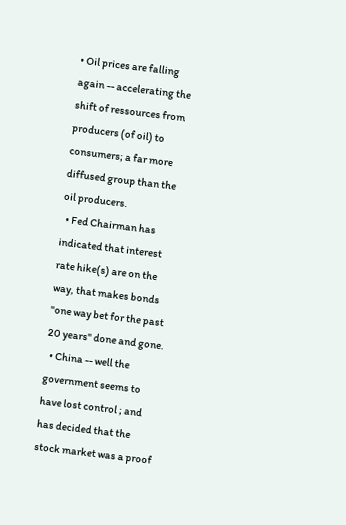• Oil prices are falling again -- accelerating the shift of ressources from producers (of oil) to consumers; a far more diffused group than the oil producers.
  • Fed Chairman has indicated that interest rate hike(s) are on the way, that makes bonds "one way bet for the past 20 years" done and gone.
  • China -- well the government seems to have lost control ; and has decided that the stock market was a proof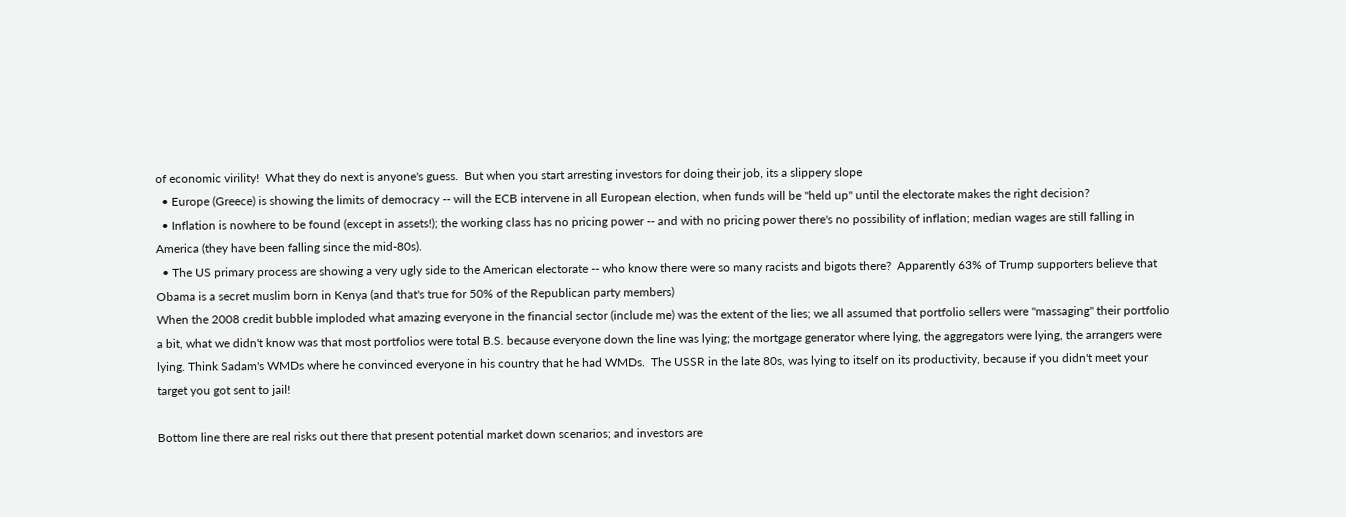of economic virility!  What they do next is anyone's guess.  But when you start arresting investors for doing their job, its a slippery slope
  • Europe (Greece) is showing the limits of democracy -- will the ECB intervene in all European election, when funds will be "held up" until the electorate makes the right decision?
  • Inflation is nowhere to be found (except in assets!); the working class has no pricing power -- and with no pricing power there's no possibility of inflation; median wages are still falling in America (they have been falling since the mid-80s).
  • The US primary process are showing a very ugly side to the American electorate -- who know there were so many racists and bigots there?  Apparently 63% of Trump supporters believe that Obama is a secret muslim born in Kenya (and that's true for 50% of the Republican party members)
When the 2008 credit bubble imploded what amazing everyone in the financial sector (include me) was the extent of the lies; we all assumed that portfolio sellers were "massaging" their portfolio a bit, what we didn't know was that most portfolios were total B.S. because everyone down the line was lying; the mortgage generator where lying, the aggregators were lying, the arrangers were lying. Think Sadam's WMDs where he convinced everyone in his country that he had WMDs.  The USSR in the late 80s, was lying to itself on its productivity, because if you didn't meet your target you got sent to jail!

Bottom line there are real risks out there that present potential market down scenarios; and investors are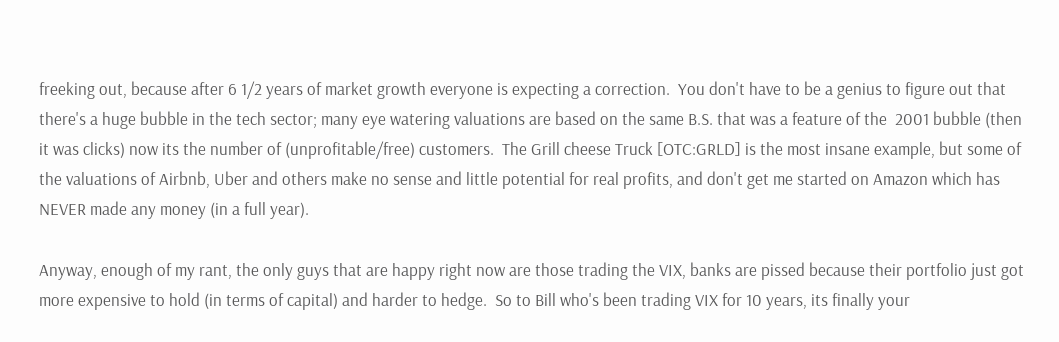freeking out, because after 6 1/2 years of market growth everyone is expecting a correction.  You don't have to be a genius to figure out that there's a huge bubble in the tech sector; many eye watering valuations are based on the same B.S. that was a feature of the  2001 bubble (then it was clicks) now its the number of (unprofitable/free) customers.  The Grill cheese Truck [OTC:GRLD] is the most insane example, but some of the valuations of Airbnb, Uber and others make no sense and little potential for real profits, and don't get me started on Amazon which has NEVER made any money (in a full year).

Anyway, enough of my rant, the only guys that are happy right now are those trading the VIX, banks are pissed because their portfolio just got more expensive to hold (in terms of capital) and harder to hedge.  So to Bill who's been trading VIX for 10 years, its finally your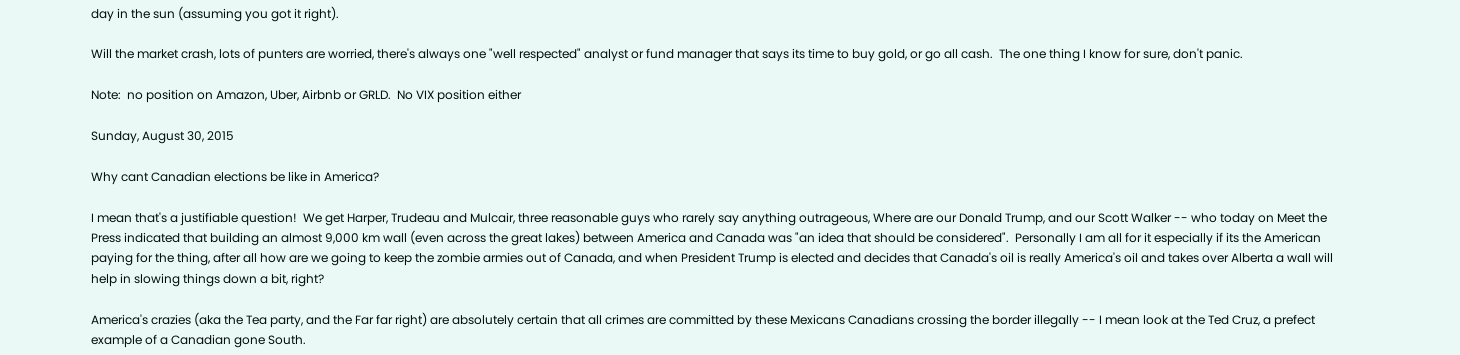day in the sun (assuming you got it right).

Will the market crash, lots of punters are worried, there's always one "well respected" analyst or fund manager that says its time to buy gold, or go all cash.  The one thing I know for sure, don't panic.

Note:  no position on Amazon, Uber, Airbnb or GRLD.  No VIX position either

Sunday, August 30, 2015

Why cant Canadian elections be like in America?

I mean that's a justifiable question!  We get Harper, Trudeau and Mulcair, three reasonable guys who rarely say anything outrageous, Where are our Donald Trump, and our Scott Walker -- who today on Meet the Press indicated that building an almost 9,000 km wall (even across the great lakes) between America and Canada was "an idea that should be considered".  Personally I am all for it especially if its the American paying for the thing, after all how are we going to keep the zombie armies out of Canada, and when President Trump is elected and decides that Canada's oil is really America's oil and takes over Alberta a wall will help in slowing things down a bit, right?

America's crazies (aka the Tea party, and the Far far right) are absolutely certain that all crimes are committed by these Mexicans Canadians crossing the border illegally -- I mean look at the Ted Cruz, a prefect example of a Canadian gone South.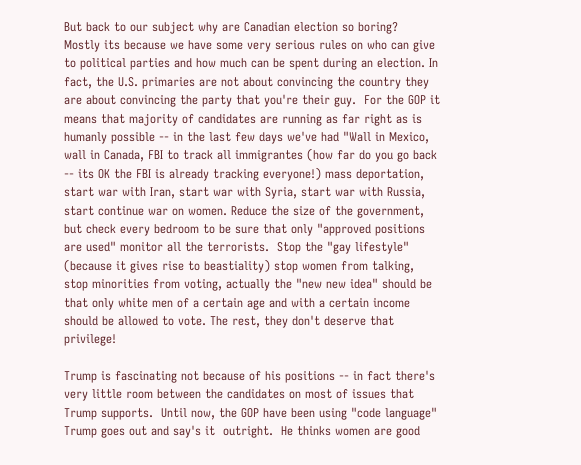But back to our subject why are Canadian election so boring?  Mostly its because we have some very serious rules on who can give to political parties and how much can be spent during an election. In fact, the U.S. primaries are not about convincing the country they are about convincing the party that you're their guy.  For the GOP it means that majority of candidates are running as far right as is humanly possible -- in the last few days we've had "Wall in Mexico, wall in Canada, FBI to track all immigrantes (how far do you go back -- its OK the FBI is already tracking everyone!) mass deportation, start war with Iran, start war with Syria, start war with Russia, start continue war on women. Reduce the size of the government, but check every bedroom to be sure that only "approved positions are used" monitor all the terrorists.  Stop the "gay lifestyle" (because it gives rise to beastiality) stop women from talking, stop minorities from voting, actually the "new new idea" should be that only white men of a certain age and with a certain income should be allowed to vote. The rest, they don't deserve that privilege!

Trump is fascinating not because of his positions -- in fact there's very little room between the candidates on most of issues that Trump supports.  Until now, the GOP have been using "code language"  Trump goes out and say's it  outright.  He thinks women are good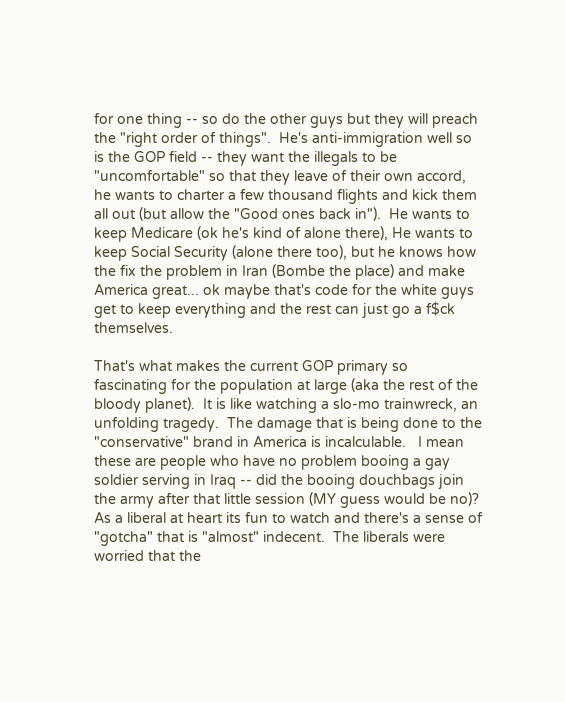for one thing -- so do the other guys but they will preach the "right order of things".  He's anti-immigration well so is the GOP field -- they want the illegals to be "uncomfortable" so that they leave of their own accord, he wants to charter a few thousand flights and kick them all out (but allow the "Good ones back in").  He wants to keep Medicare (ok he's kind of alone there), He wants to keep Social Security (alone there too), but he knows how the fix the problem in Iran (Bombe the place) and make America great... ok maybe that's code for the white guys get to keep everything and the rest can just go a f$ck themselves.

That's what makes the current GOP primary so fascinating for the population at large (aka the rest of the bloody planet).  It is like watching a slo-mo trainwreck, an unfolding tragedy.  The damage that is being done to the "conservative" brand in America is incalculable.   I mean these are people who have no problem booing a gay soldier serving in Iraq -- did the booing douchbags join the army after that little session (MY guess would be no)?   As a liberal at heart its fun to watch and there's a sense of "gotcha" that is "almost" indecent.  The liberals were worried that the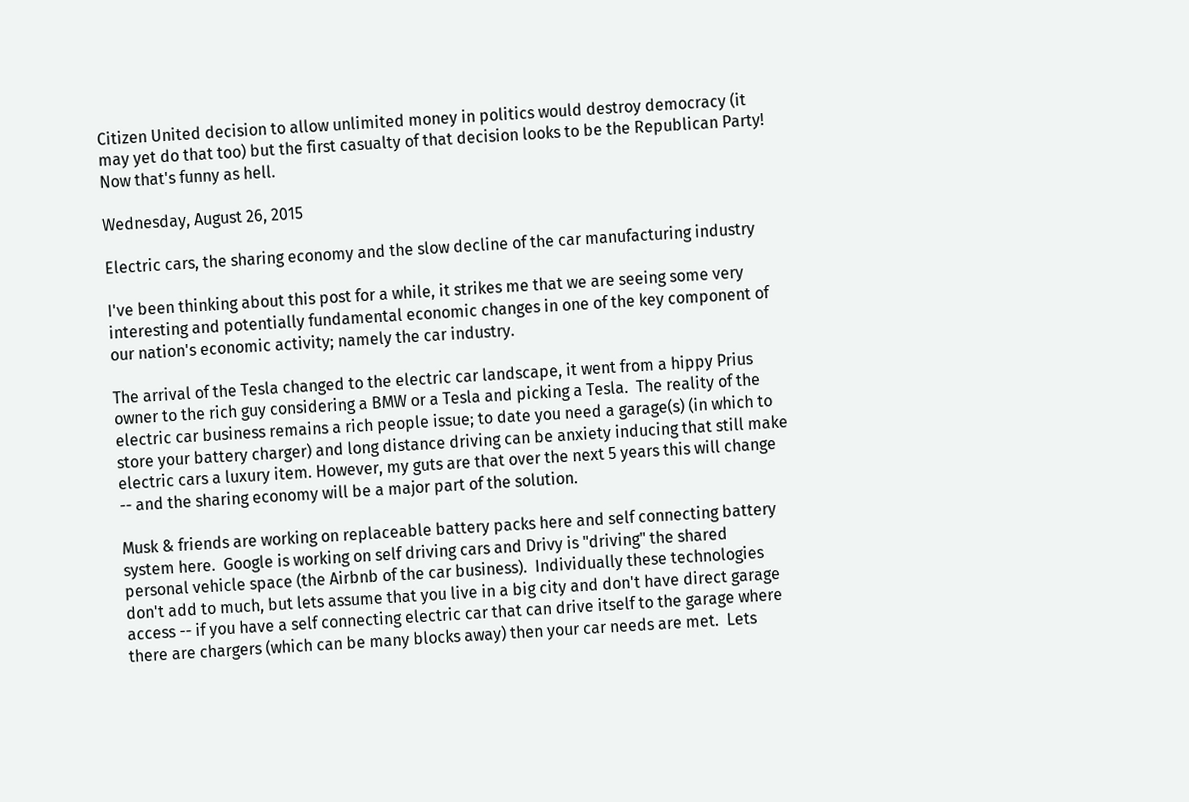Citizen United decision to allow unlimited money in politics would destroy democracy (it may yet do that too) but the first casualty of that decision looks to be the Republican Party!  Now that's funny as hell.

Wednesday, August 26, 2015

Electric cars, the sharing economy and the slow decline of the car manufacturing industry

I've been thinking about this post for a while, it strikes me that we are seeing some very interesting and potentially fundamental economic changes in one of the key component of our nation's economic activity; namely the car industry.

The arrival of the Tesla changed to the electric car landscape, it went from a hippy Prius owner to the rich guy considering a BMW or a Tesla and picking a Tesla.  The reality of the electric car business remains a rich people issue; to date you need a garage(s) (in which to store your battery charger) and long distance driving can be anxiety inducing that still make electric cars a luxury item. However, my guts are that over the next 5 years this will change -- and the sharing economy will be a major part of the solution.

Musk & friends are working on replaceable battery packs here and self connecting battery system here.  Google is working on self driving cars and Drivy is "driving" the shared personal vehicle space (the Airbnb of the car business).  Individually these technologies don't add to much, but lets assume that you live in a big city and don't have direct garage access -- if you have a self connecting electric car that can drive itself to the garage where there are chargers (which can be many blocks away) then your car needs are met.  Lets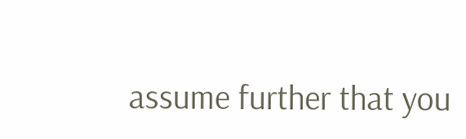assume further that you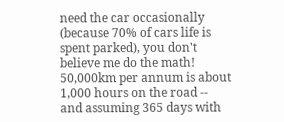need the car occasionally (because 70% of cars life is spent parked), you don't believe me do the math!  50,000km per annum is about 1,000 hours on the road -- and assuming 365 days with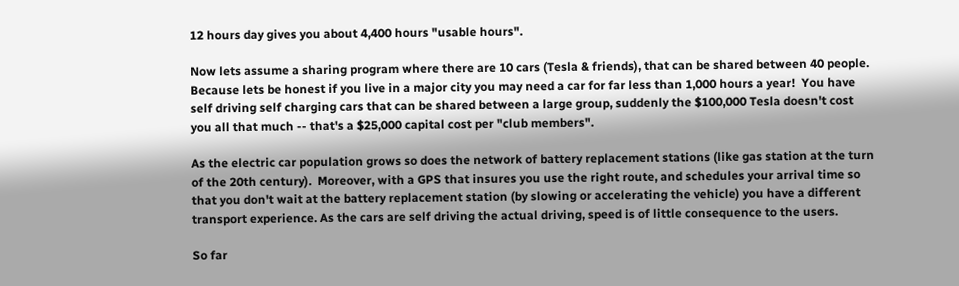12 hours day gives you about 4,400 hours "usable hours".

Now lets assume a sharing program where there are 10 cars (Tesla & friends), that can be shared between 40 people.  Because lets be honest if you live in a major city you may need a car for far less than 1,000 hours a year!  You have self driving self charging cars that can be shared between a large group, suddenly the $100,000 Tesla doesn't cost you all that much -- that's a $25,000 capital cost per "club members".

As the electric car population grows so does the network of battery replacement stations (like gas station at the turn of the 20th century).  Moreover, with a GPS that insures you use the right route, and schedules your arrival time so that you don't wait at the battery replacement station (by slowing or accelerating the vehicle) you have a different transport experience. As the cars are self driving the actual driving, speed is of little consequence to the users.

So far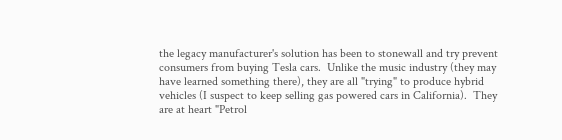the legacy manufacturer's solution has been to stonewall and try prevent consumers from buying Tesla cars.  Unlike the music industry (they may have learned something there), they are all "trying" to produce hybrid vehicles (I suspect to keep selling gas powered cars in California).  They are at heart "Petrol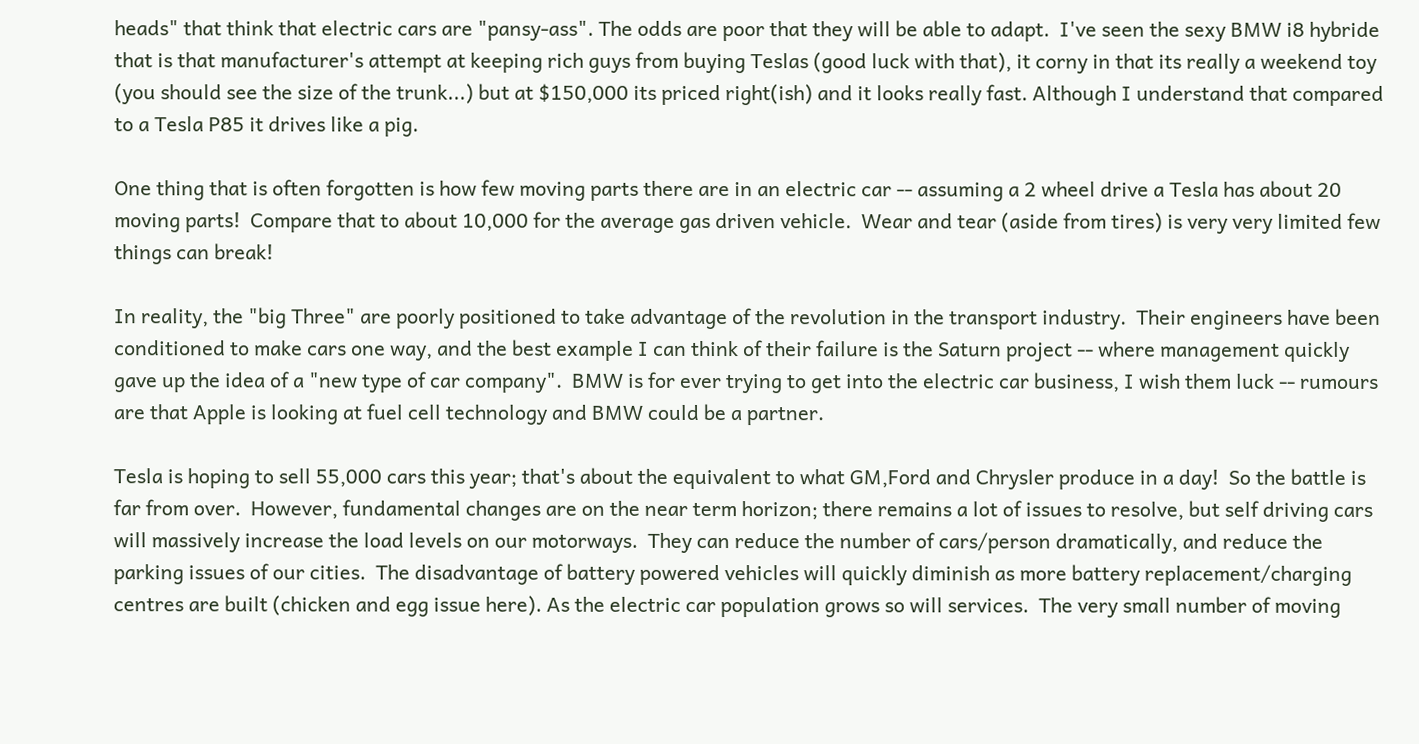heads" that think that electric cars are "pansy-ass". The odds are poor that they will be able to adapt.  I've seen the sexy BMW i8 hybride that is that manufacturer's attempt at keeping rich guys from buying Teslas (good luck with that), it corny in that its really a weekend toy (you should see the size of the trunk...) but at $150,000 its priced right(ish) and it looks really fast. Although I understand that compared to a Tesla P85 it drives like a pig.

One thing that is often forgotten is how few moving parts there are in an electric car -- assuming a 2 wheel drive a Tesla has about 20 moving parts!  Compare that to about 10,000 for the average gas driven vehicle.  Wear and tear (aside from tires) is very very limited few things can break!

In reality, the "big Three" are poorly positioned to take advantage of the revolution in the transport industry.  Their engineers have been conditioned to make cars one way, and the best example I can think of their failure is the Saturn project -- where management quickly gave up the idea of a "new type of car company".  BMW is for ever trying to get into the electric car business, I wish them luck -- rumours are that Apple is looking at fuel cell technology and BMW could be a partner.

Tesla is hoping to sell 55,000 cars this year; that's about the equivalent to what GM,Ford and Chrysler produce in a day!  So the battle is far from over.  However, fundamental changes are on the near term horizon; there remains a lot of issues to resolve, but self driving cars will massively increase the load levels on our motorways.  They can reduce the number of cars/person dramatically, and reduce the parking issues of our cities.  The disadvantage of battery powered vehicles will quickly diminish as more battery replacement/charging centres are built (chicken and egg issue here). As the electric car population grows so will services.  The very small number of moving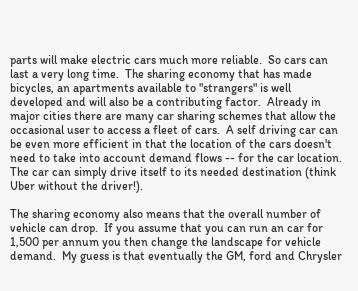parts will make electric cars much more reliable.  So cars can last a very long time.  The sharing economy that has made bicycles, an apartments available to "strangers" is well developed and will also be a contributing factor.  Already in major cities there are many car sharing schemes that allow the occasional user to access a fleet of cars.  A self driving car can be even more efficient in that the location of the cars doesn't need to take into account demand flows -- for the car location.  The car can simply drive itself to its needed destination (think Uber without the driver!).

The sharing economy also means that the overall number of vehicle can drop.  If you assume that you can run an car for 1,500 per annum you then change the landscape for vehicle demand.  My guess is that eventually the GM, ford and Chrysler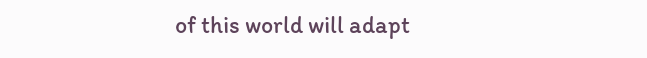of this world will adapt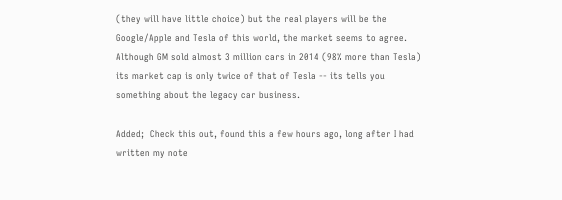(they will have little choice) but the real players will be the Google/Apple and Tesla of this world, the market seems to agree. Although GM sold almost 3 million cars in 2014 (98% more than Tesla) its market cap is only twice of that of Tesla -- its tells you something about the legacy car business.

Added;  Check this out, found this a few hours ago, long after I had written my note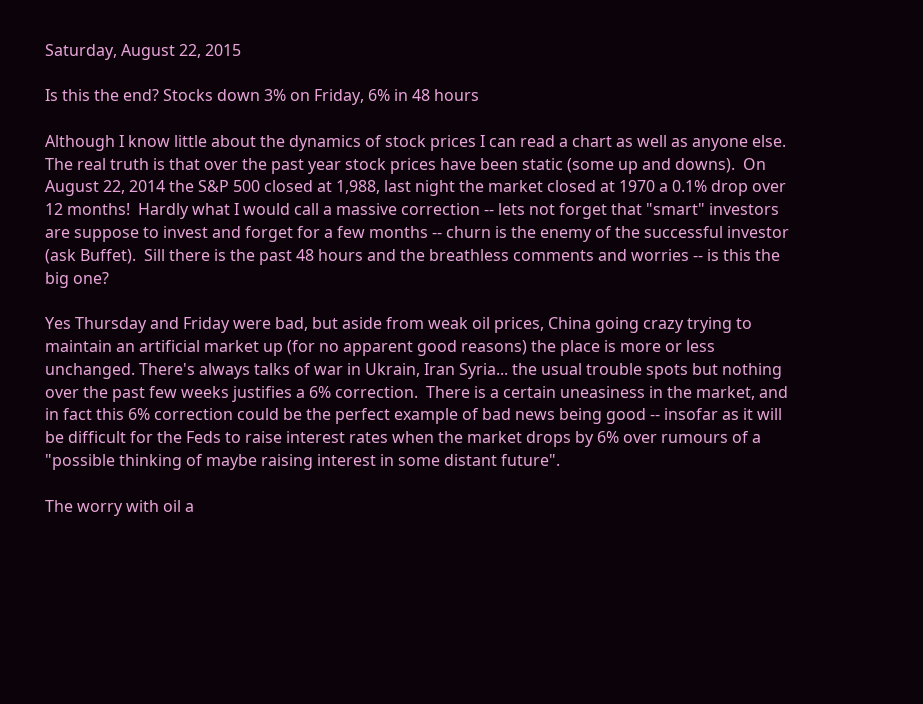Saturday, August 22, 2015

Is this the end? Stocks down 3% on Friday, 6% in 48 hours

Although I know little about the dynamics of stock prices I can read a chart as well as anyone else. The real truth is that over the past year stock prices have been static (some up and downs).  On August 22, 2014 the S&P 500 closed at 1,988, last night the market closed at 1970 a 0.1% drop over 12 months!  Hardly what I would call a massive correction -- lets not forget that "smart" investors are suppose to invest and forget for a few months -- churn is the enemy of the successful investor (ask Buffet).  Sill there is the past 48 hours and the breathless comments and worries -- is this the big one?

Yes Thursday and Friday were bad, but aside from weak oil prices, China going crazy trying to maintain an artificial market up (for no apparent good reasons) the place is more or less unchanged. There's always talks of war in Ukrain, Iran Syria... the usual trouble spots but nothing over the past few weeks justifies a 6% correction.  There is a certain uneasiness in the market, and in fact this 6% correction could be the perfect example of bad news being good -- insofar as it will be difficult for the Feds to raise interest rates when the market drops by 6% over rumours of a "possible thinking of maybe raising interest in some distant future".

The worry with oil a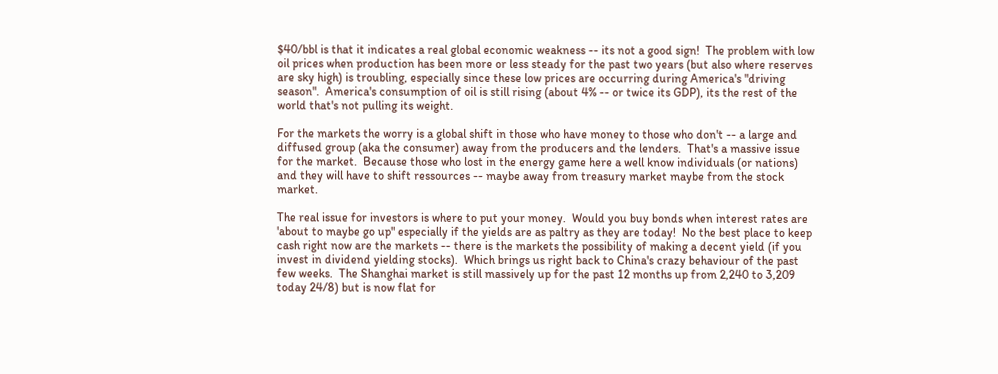$40/bbl is that it indicates a real global economic weakness -- its not a good sign!  The problem with low oil prices when production has been more or less steady for the past two years (but also where reserves are sky high) is troubling, especially since these low prices are occurring during America's "driving season".  America's consumption of oil is still rising (about 4% -- or twice its GDP), its the rest of the world that's not pulling its weight.

For the markets the worry is a global shift in those who have money to those who don't -- a large and diffused group (aka the consumer) away from the producers and the lenders.  That's a massive issue for the market.  Because those who lost in the energy game here a well know individuals (or nations) and they will have to shift ressources -- maybe away from treasury market maybe from the stock market.

The real issue for investors is where to put your money.  Would you buy bonds when interest rates are 'about to maybe go up" especially if the yields are as paltry as they are today!  No the best place to keep cash right now are the markets -- there is the markets the possibility of making a decent yield (if you invest in dividend yielding stocks).  Which brings us right back to China's crazy behaviour of the past few weeks.  The Shanghai market is still massively up for the past 12 months up from 2,240 to 3,209 today 24/8) but is now flat for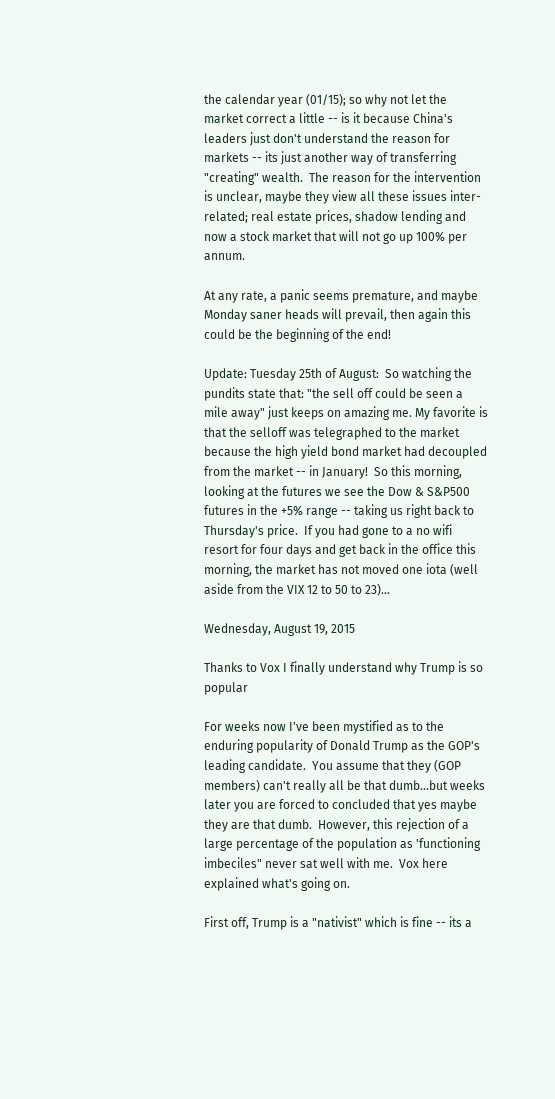the calendar year (01/15); so why not let the market correct a little -- is it because China's leaders just don't understand the reason for markets -- its just another way of transferring "creating" wealth.  The reason for the intervention is unclear, maybe they view all these issues inter-related; real estate prices, shadow lending and now a stock market that will not go up 100% per annum.

At any rate, a panic seems premature, and maybe Monday saner heads will prevail, then again this could be the beginning of the end!

Update: Tuesday 25th of August:  So watching the pundits state that: "the sell off could be seen a mile away" just keeps on amazing me. My favorite is that the selloff was telegraphed to the market because the high yield bond market had decoupled from the market -- in January!  So this morning, looking at the futures we see the Dow & S&P500 futures in the +5% range -- taking us right back to Thursday's price.  If you had gone to a no wifi resort for four days and get back in the office this morning, the market has not moved one iota (well aside from the VIX 12 to 50 to 23)...

Wednesday, August 19, 2015

Thanks to Vox I finally understand why Trump is so popular

For weeks now I've been mystified as to the enduring popularity of Donald Trump as the GOP's leading candidate.  You assume that they (GOP members) can't really all be that dumb...but weeks later you are forced to concluded that yes maybe they are that dumb.  However, this rejection of a large percentage of the population as 'functioning imbeciles" never sat well with me.  Vox here explained what's going on.

First off, Trump is a "nativist" which is fine -- its a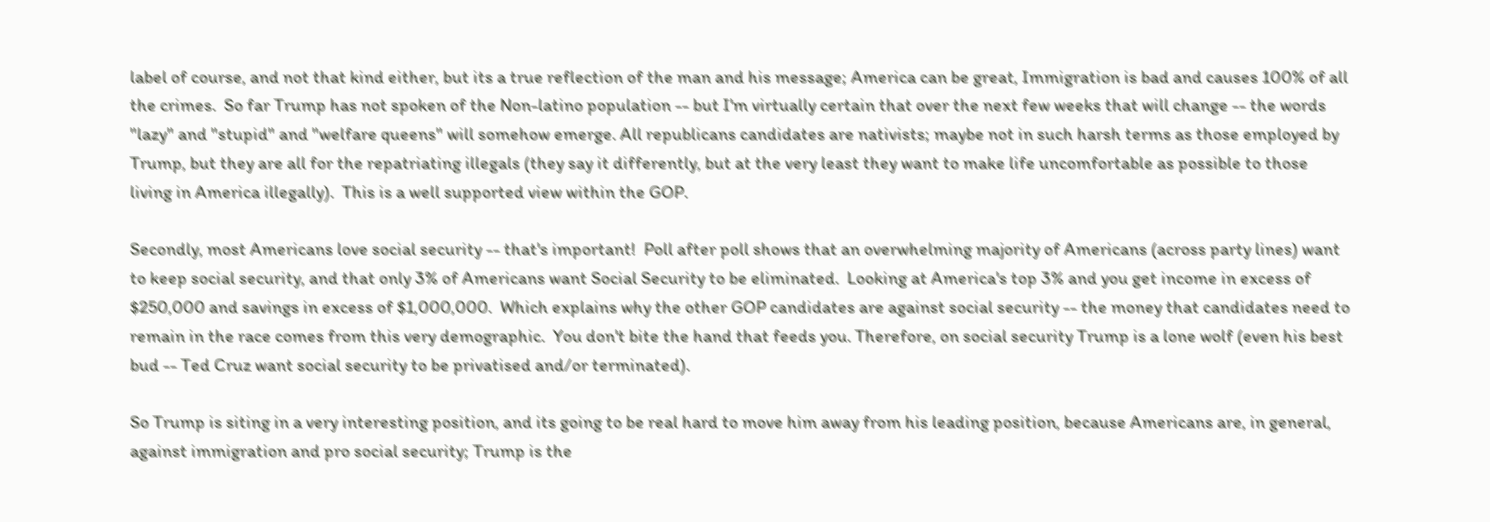label of course, and not that kind either, but its a true reflection of the man and his message; America can be great, Immigration is bad and causes 100% of all the crimes.  So far Trump has not spoken of the Non-latino population -- but I'm virtually certain that over the next few weeks that will change -- the words "lazy" and "stupid" and "welfare queens" will somehow emerge. All republicans candidates are nativists; maybe not in such harsh terms as those employed by Trump, but they are all for the repatriating illegals (they say it differently, but at the very least they want to make life uncomfortable as possible to those living in America illegally).  This is a well supported view within the GOP.

Secondly, most Americans love social security -- that's important!  Poll after poll shows that an overwhelming majority of Americans (across party lines) want to keep social security, and that only 3% of Americans want Social Security to be eliminated.  Looking at America's top 3% and you get income in excess of $250,000 and savings in excess of $1,000,000.  Which explains why the other GOP candidates are against social security -- the money that candidates need to remain in the race comes from this very demographic.  You don't bite the hand that feeds you. Therefore, on social security Trump is a lone wolf (even his best bud -- Ted Cruz want social security to be privatised and/or terminated).

So Trump is siting in a very interesting position, and its going to be real hard to move him away from his leading position, because Americans are, in general, against immigration and pro social security; Trump is the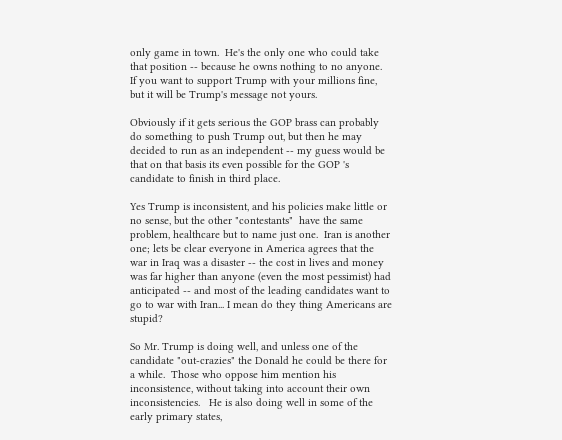only game in town.  He's the only one who could take that position -- because he owns nothing to no anyone.  If you want to support Trump with your millions fine, but it will be Trump's message not yours.

Obviously if it gets serious the GOP brass can probably do something to push Trump out, but then he may decided to run as an independent -- my guess would be that on that basis its even possible for the GOP 's candidate to finish in third place.

Yes Trump is inconsistent, and his policies make little or no sense, but the other "contestants"  have the same problem, healthcare but to name just one.  Iran is another one; lets be clear everyone in America agrees that the war in Iraq was a disaster -- the cost in lives and money was far higher than anyone (even the most pessimist) had anticipated -- and most of the leading candidates want to go to war with Iran... I mean do they thing Americans are stupid?

So Mr. Trump is doing well, and unless one of the candidate "out-crazies" the Donald he could be there for a while.  Those who oppose him mention his inconsistence, without taking into account their own inconsistencies.   He is also doing well in some of the early primary states,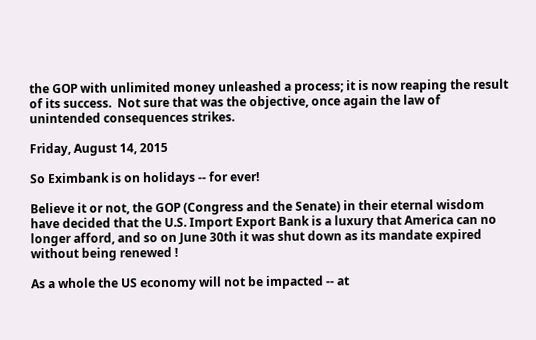the GOP with unlimited money unleashed a process; it is now reaping the result of its success.  Not sure that was the objective, once again the law of unintended consequences strikes.

Friday, August 14, 2015

So Eximbank is on holidays -- for ever!

Believe it or not, the GOP (Congress and the Senate) in their eternal wisdom have decided that the U.S. Import Export Bank is a luxury that America can no longer afford, and so on June 30th it was shut down as its mandate expired without being renewed !

As a whole the US economy will not be impacted -- at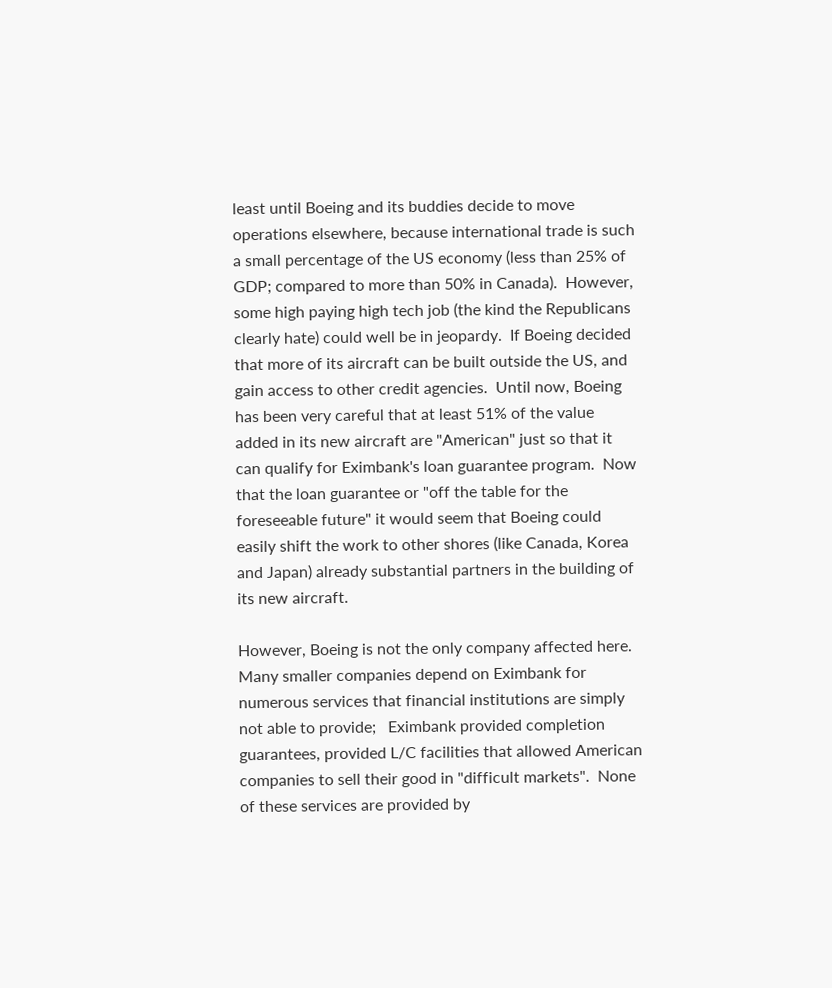least until Boeing and its buddies decide to move operations elsewhere, because international trade is such a small percentage of the US economy (less than 25% of GDP; compared to more than 50% in Canada).  However, some high paying high tech job (the kind the Republicans clearly hate) could well be in jeopardy.  If Boeing decided that more of its aircraft can be built outside the US, and gain access to other credit agencies.  Until now, Boeing has been very careful that at least 51% of the value added in its new aircraft are "American" just so that it can qualify for Eximbank's loan guarantee program.  Now that the loan guarantee or "off the table for the foreseeable future" it would seem that Boeing could easily shift the work to other shores (like Canada, Korea and Japan) already substantial partners in the building of its new aircraft.

However, Boeing is not the only company affected here.  Many smaller companies depend on Eximbank for numerous services that financial institutions are simply not able to provide;   Eximbank provided completion guarantees, provided L/C facilities that allowed American companies to sell their good in "difficult markets".  None of these services are provided by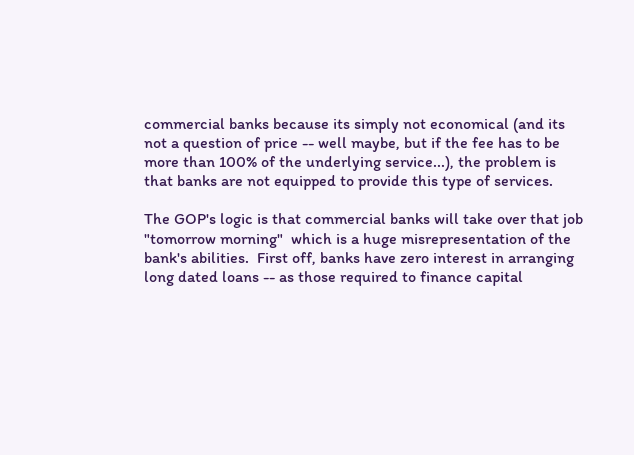commercial banks because its simply not economical (and its not a question of price -- well maybe, but if the fee has to be more than 100% of the underlying service...), the problem is that banks are not equipped to provide this type of services.

The GOP's logic is that commercial banks will take over that job "tomorrow morning"  which is a huge misrepresentation of the bank's abilities.  First off, banks have zero interest in arranging long dated loans -- as those required to finance capital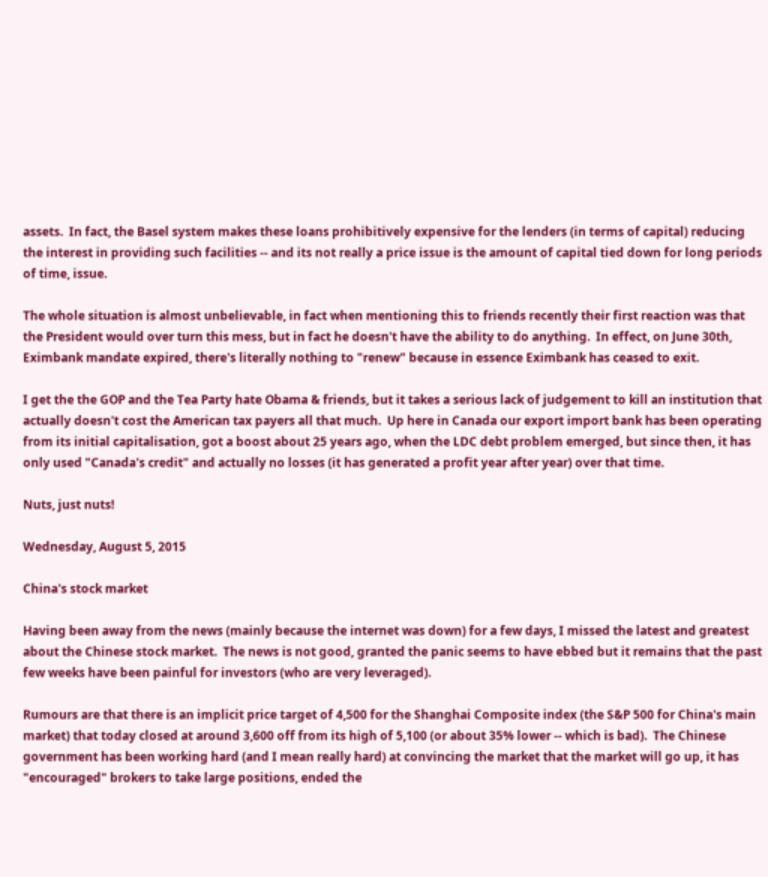assets.  In fact, the Basel system makes these loans prohibitively expensive for the lenders (in terms of capital) reducing the interest in providing such facilities -- and its not really a price issue is the amount of capital tied down for long periods of time, issue.

The whole situation is almost unbelievable, in fact when mentioning this to friends recently their first reaction was that the President would over turn this mess, but in fact he doesn't have the ability to do anything.  In effect, on June 30th, Eximbank mandate expired, there's literally nothing to "renew" because in essence Eximbank has ceased to exit.

I get the the GOP and the Tea Party hate Obama & friends, but it takes a serious lack of judgement to kill an institution that actually doesn't cost the American tax payers all that much.  Up here in Canada our export import bank has been operating from its initial capitalisation, got a boost about 25 years ago, when the LDC debt problem emerged, but since then, it has only used "Canada's credit" and actually no losses (it has generated a profit year after year) over that time.

Nuts, just nuts!

Wednesday, August 5, 2015

China's stock market

Having been away from the news (mainly because the internet was down) for a few days, I missed the latest and greatest about the Chinese stock market.  The news is not good, granted the panic seems to have ebbed but it remains that the past few weeks have been painful for investors (who are very leveraged).

Rumours are that there is an implicit price target of 4,500 for the Shanghai Composite index (the S&P 500 for China's main market) that today closed at around 3,600 off from its high of 5,100 (or about 35% lower -- which is bad).  The Chinese government has been working hard (and I mean really hard) at convincing the market that the market will go up, it has "encouraged" brokers to take large positions, ended the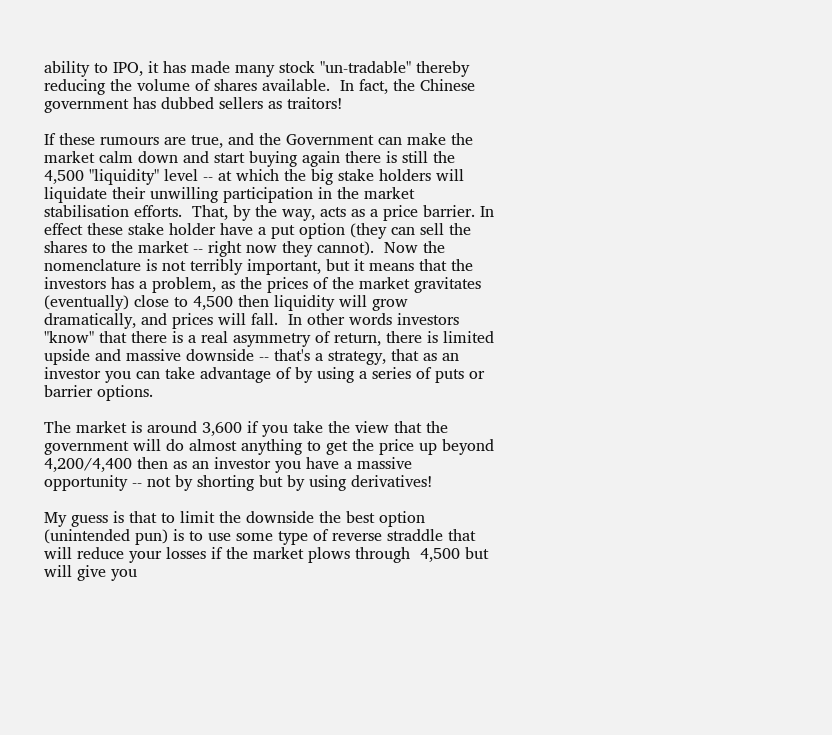ability to IPO, it has made many stock "un-tradable" thereby reducing the volume of shares available.  In fact, the Chinese government has dubbed sellers as traitors!

If these rumours are true, and the Government can make the market calm down and start buying again there is still the 4,500 "liquidity" level -- at which the big stake holders will liquidate their unwilling participation in the market stabilisation efforts.  That, by the way, acts as a price barrier. In effect these stake holder have a put option (they can sell the shares to the market -- right now they cannot).  Now the nomenclature is not terribly important, but it means that the investors has a problem, as the prices of the market gravitates (eventually) close to 4,500 then liquidity will grow dramatically, and prices will fall.  In other words investors "know" that there is a real asymmetry of return, there is limited upside and massive downside -- that's a strategy, that as an investor you can take advantage of by using a series of puts or barrier options.

The market is around 3,600 if you take the view that the government will do almost anything to get the price up beyond 4,200/4,400 then as an investor you have a massive opportunity -- not by shorting but by using derivatives!

My guess is that to limit the downside the best option (unintended pun) is to use some type of reverse straddle that will reduce your losses if the market plows through  4,500 but will give you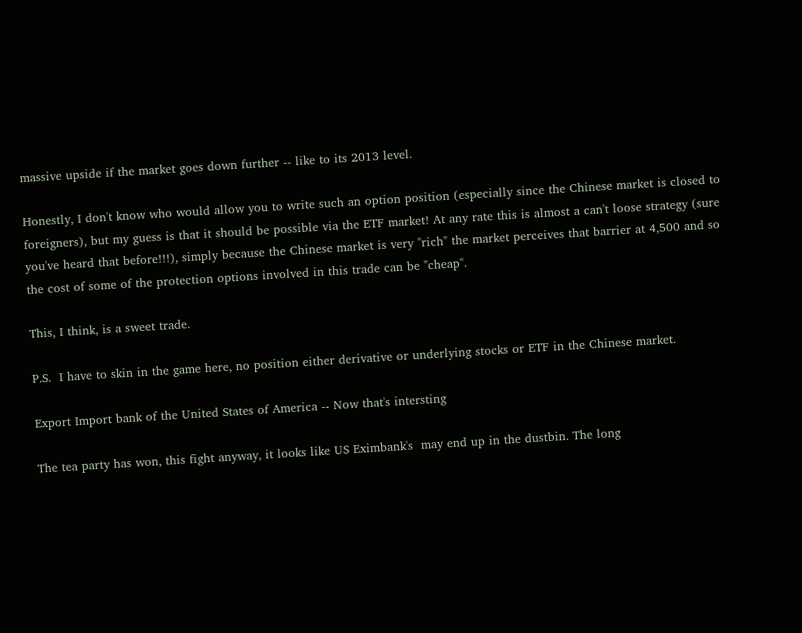massive upside if the market goes down further -- like to its 2013 level.

Honestly, I don't know who would allow you to write such an option position (especially since the Chinese market is closed to foreigners), but my guess is that it should be possible via the ETF market! At any rate this is almost a can't loose strategy (sure you've heard that before!!!), simply because the Chinese market is very "rich" the market perceives that barrier at 4,500 and so the cost of some of the protection options involved in this trade can be "cheap".

This, I think, is a sweet trade.

P.S.  I have to skin in the game here, no position either derivative or underlying stocks or ETF in the Chinese market.

Export Import bank of the United States of America -- Now that's intersting

The tea party has won, this fight anyway, it looks like US Eximbank's  may end up in the dustbin. The long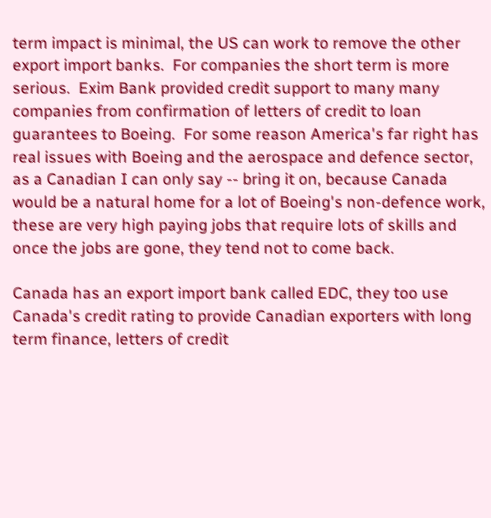term impact is minimal, the US can work to remove the other export import banks.  For companies the short term is more serious.  Exim Bank provided credit support to many many companies from confirmation of letters of credit to loan guarantees to Boeing.  For some reason America's far right has real issues with Boeing and the aerospace and defence sector, as a Canadian I can only say -- bring it on, because Canada would be a natural home for a lot of Boeing's non-defence work, these are very high paying jobs that require lots of skills and once the jobs are gone, they tend not to come back.

Canada has an export import bank called EDC, they too use Canada's credit rating to provide Canadian exporters with long term finance, letters of credit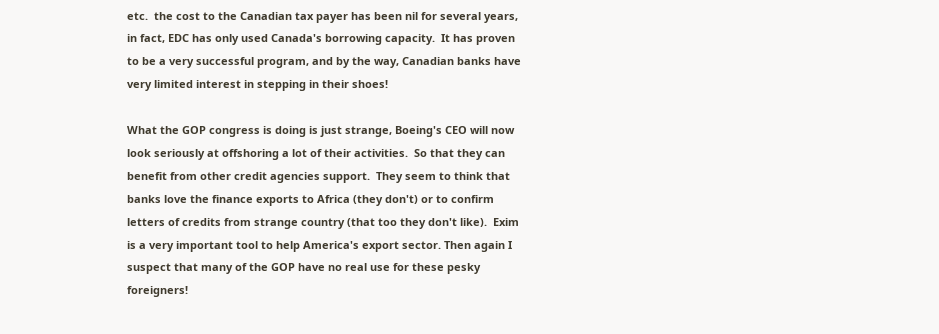etc.  the cost to the Canadian tax payer has been nil for several years, in fact, EDC has only used Canada's borrowing capacity.  It has proven to be a very successful program, and by the way, Canadian banks have very limited interest in stepping in their shoes!

What the GOP congress is doing is just strange, Boeing's CEO will now look seriously at offshoring a lot of their activities.  So that they can benefit from other credit agencies support.  They seem to think that banks love the finance exports to Africa (they don't) or to confirm letters of credits from strange country (that too they don't like).  Exim is a very important tool to help America's export sector. Then again I suspect that many of the GOP have no real use for these pesky foreigners!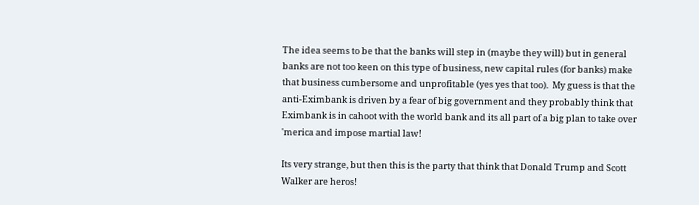The idea seems to be that the banks will step in (maybe they will) but in general banks are not too keen on this type of business, new capital rules (for banks) make that business cumbersome and unprofitable (yes yes that too).  My guess is that the anti-Eximbank is driven by a fear of big government and they probably think that Eximbank is in cahoot with the world bank and its all part of a big plan to take over 'merica and impose martial law!

Its very strange, but then this is the party that think that Donald Trump and Scott Walker are heros!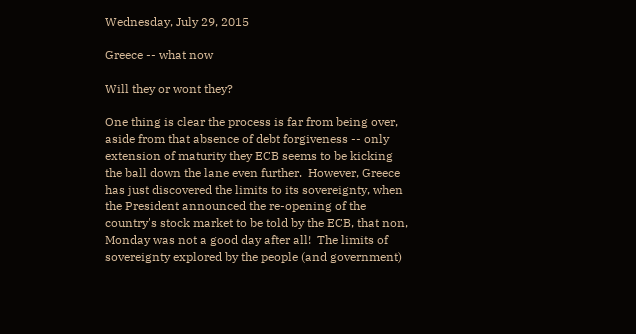Wednesday, July 29, 2015

Greece -- what now

Will they or wont they?

One thing is clear the process is far from being over, aside from that absence of debt forgiveness -- only extension of maturity they ECB seems to be kicking the ball down the lane even further.  However, Greece has just discovered the limits to its sovereignty, when the President announced the re-opening of the country's stock market to be told by the ECB, that non, Monday was not a good day after all!  The limits of sovereignty explored by the people (and government)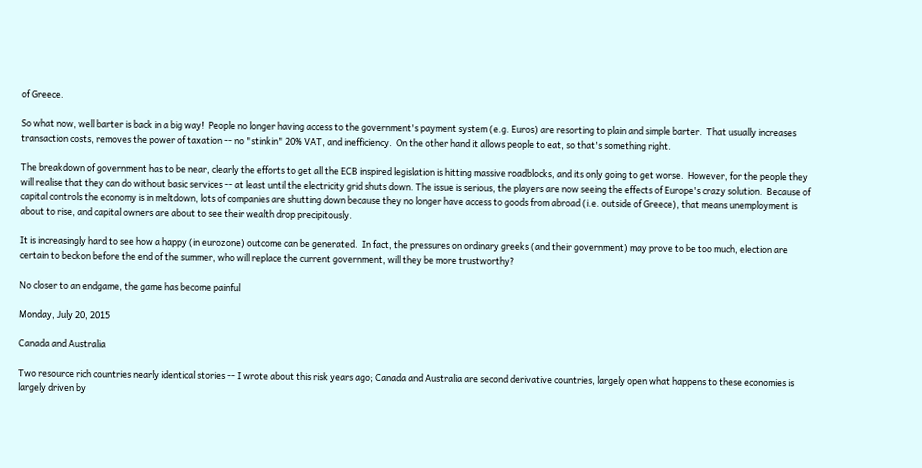of Greece.

So what now, well barter is back in a big way!  People no longer having access to the government's payment system (e.g. Euros) are resorting to plain and simple barter.  That usually increases transaction costs, removes the power of taxation -- no "stinkin" 20% VAT, and inefficiency.  On the other hand it allows people to eat, so that's something right.

The breakdown of government has to be near, clearly the efforts to get all the ECB inspired legislation is hitting massive roadblocks, and its only going to get worse.  However, for the people they will realise that they can do without basic services -- at least until the electricity grid shuts down. The issue is serious, the players are now seeing the effects of Europe's crazy solution.  Because of capital controls the economy is in meltdown, lots of companies are shutting down because they no longer have access to goods from abroad (i.e. outside of Greece), that means unemployment is about to rise, and capital owners are about to see their wealth drop precipitously.

It is increasingly hard to see how a happy (in eurozone) outcome can be generated.  In fact, the pressures on ordinary greeks (and their government) may prove to be too much, election are certain to beckon before the end of the summer, who will replace the current government, will they be more trustworthy?

No closer to an endgame, the game has become painful

Monday, July 20, 2015

Canada and Australia

Two resource rich countries nearly identical stories -- I wrote about this risk years ago; Canada and Australia are second derivative countries, largely open what happens to these economies is largely driven by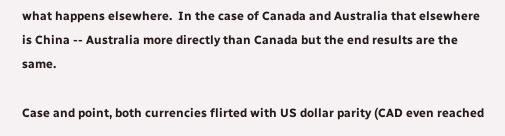what happens elsewhere.  In the case of Canada and Australia that elsewhere is China -- Australia more directly than Canada but the end results are the same.

Case and point, both currencies flirted with US dollar parity (CAD even reached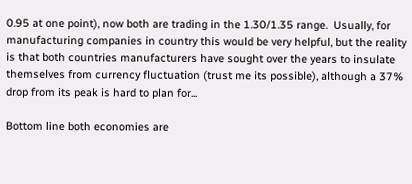0.95 at one point), now both are trading in the 1.30/1.35 range.  Usually, for manufacturing companies in country this would be very helpful, but the reality is that both countries manufacturers have sought over the years to insulate themselves from currency fluctuation (trust me its possible), although a 37% drop from its peak is hard to plan for...

Bottom line both economies are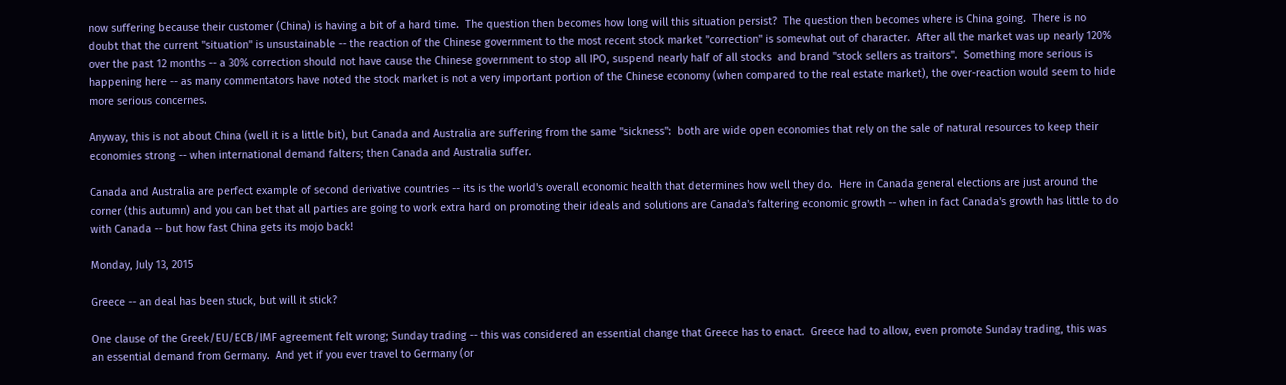now suffering because their customer (China) is having a bit of a hard time.  The question then becomes how long will this situation persist?  The question then becomes where is China going.  There is no doubt that the current "situation" is unsustainable -- the reaction of the Chinese government to the most recent stock market "correction" is somewhat out of character.  After all the market was up nearly 120% over the past 12 months -- a 30% correction should not have cause the Chinese government to stop all IPO, suspend nearly half of all stocks  and brand "stock sellers as traitors".  Something more serious is happening here -- as many commentators have noted the stock market is not a very important portion of the Chinese economy (when compared to the real estate market), the over-reaction would seem to hide more serious concernes.

Anyway, this is not about China (well it is a little bit), but Canada and Australia are suffering from the same "sickness":  both are wide open economies that rely on the sale of natural resources to keep their economies strong -- when international demand falters; then Canada and Australia suffer.

Canada and Australia are perfect example of second derivative countries -- its is the world's overall economic health that determines how well they do.  Here in Canada general elections are just around the corner (this autumn) and you can bet that all parties are going to work extra hard on promoting their ideals and solutions are Canada's faltering economic growth -- when in fact Canada's growth has little to do with Canada -- but how fast China gets its mojo back!

Monday, July 13, 2015

Greece -- an deal has been stuck, but will it stick?

One clause of the Greek/EU/ECB/IMF agreement felt wrong; Sunday trading -- this was considered an essential change that Greece has to enact.  Greece had to allow, even promote Sunday trading, this was an essential demand from Germany.  And yet if you ever travel to Germany (or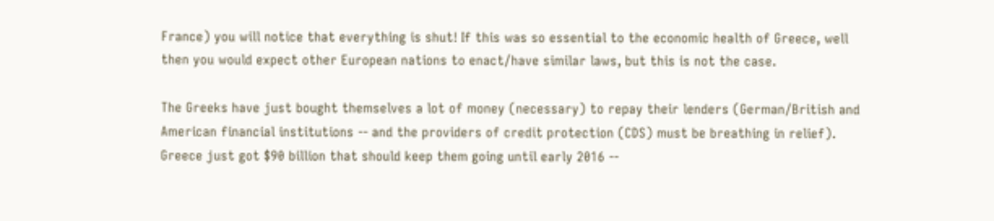France) you will notice that everything is shut! If this was so essential to the economic health of Greece, well then you would expect other European nations to enact/have similar laws, but this is not the case.

The Greeks have just bought themselves a lot of money (necessary) to repay their lenders (German/British and American financial institutions -- and the providers of credit protection (CDS) must be breathing in relief).  Greece just got $90 billion that should keep them going until early 2016 --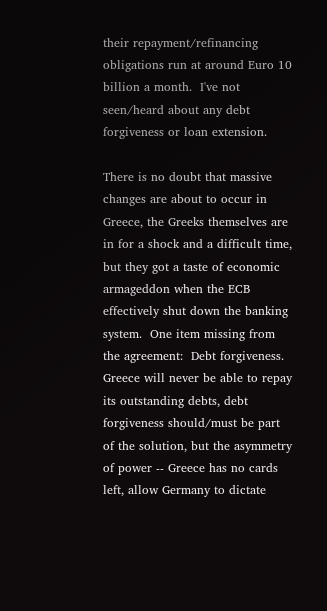their repayment/refinancing obligations run at around Euro 10 billion a month.  I've not seen/heard about any debt forgiveness or loan extension.

There is no doubt that massive changes are about to occur in Greece, the Greeks themselves are in for a shock and a difficult time, but they got a taste of economic armageddon when the ECB effectively shut down the banking system.  One item missing from the agreement:  Debt forgiveness.  Greece will never be able to repay its outstanding debts, debt forgiveness should/must be part of the solution, but the asymmetry of power -- Greece has no cards left, allow Germany to dictate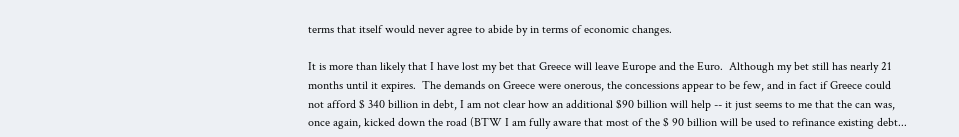terms that itself would never agree to abide by in terms of economic changes.

It is more than likely that I have lost my bet that Greece will leave Europe and the Euro.  Although my bet still has nearly 21 months until it expires.  The demands on Greece were onerous, the concessions appear to be few, and in fact if Greece could not afford $ 340 billion in debt, I am not clear how an additional $90 billion will help -- it just seems to me that the can was, once again, kicked down the road (BTW I am fully aware that most of the $ 90 billion will be used to refinance existing debt...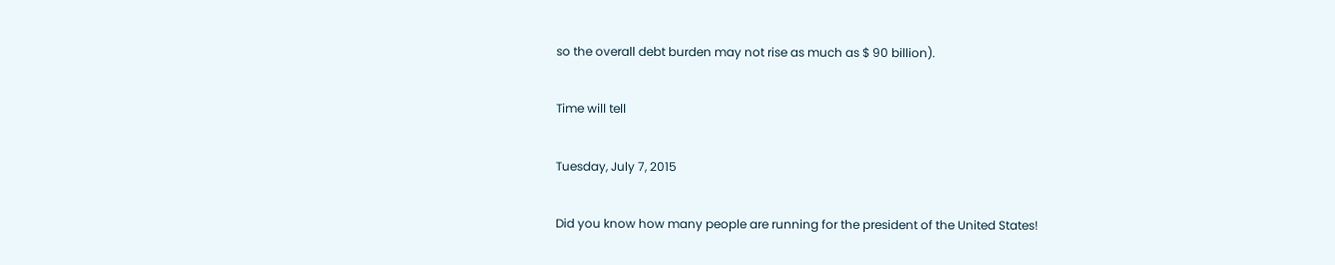so the overall debt burden may not rise as much as $ 90 billion).

Time will tell

Tuesday, July 7, 2015

Did you know how many people are running for the president of the United States!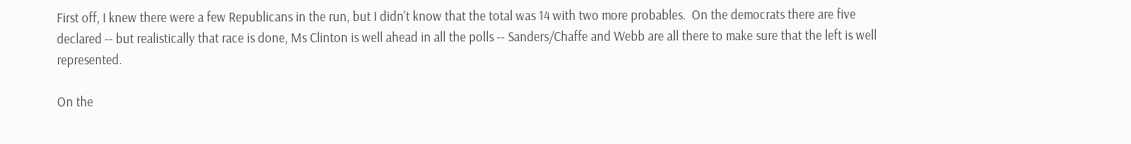First off, I knew there were a few Republicans in the run, but I didn't know that the total was 14 with two more probables.  On the democrats there are five declared -- but realistically that race is done, Ms Clinton is well ahead in all the polls -- Sanders/Chaffe and Webb are all there to make sure that the left is well represented.

On the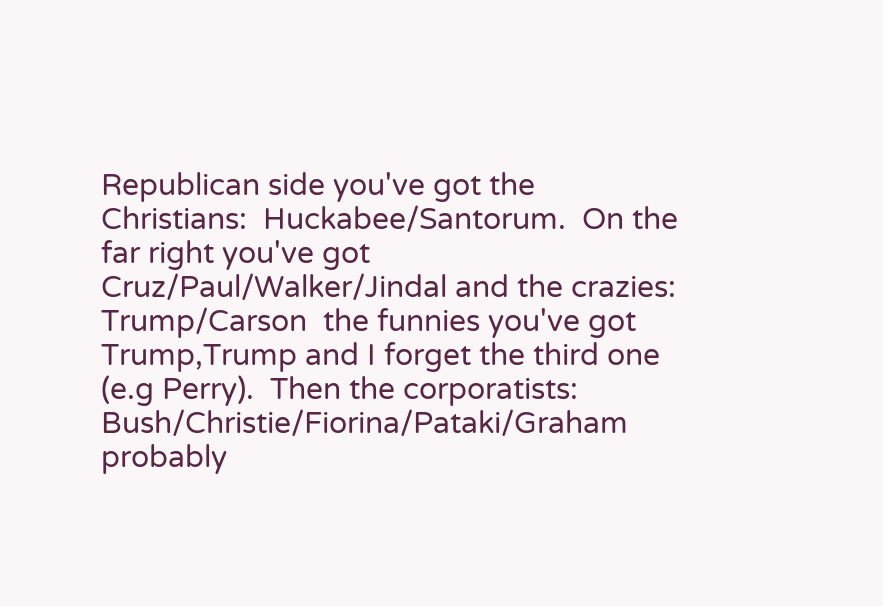Republican side you've got the Christians:  Huckabee/Santorum.  On the far right you've got Cruz/Paul/Walker/Jindal and the crazies:  Trump/Carson  the funnies you've got Trump,Trump and I forget the third one (e.g Perry).  Then the corporatists:  Bush/Christie/Fiorina/Pataki/Graham probably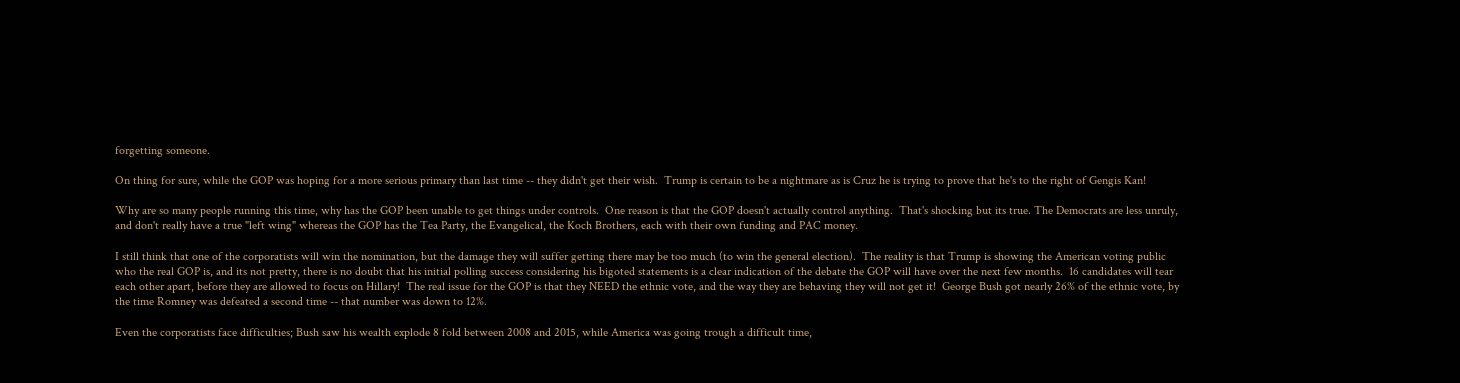forgetting someone.

On thing for sure, while the GOP was hoping for a more serious primary than last time -- they didn't get their wish.  Trump is certain to be a nightmare as is Cruz he is trying to prove that he's to the right of Gengis Kan!

Why are so many people running this time, why has the GOP been unable to get things under controls.  One reason is that the GOP doesn't actually control anything.  That's shocking but its true. The Democrats are less unruly, and don't really have a true "left wing" whereas the GOP has the Tea Party, the Evangelical, the Koch Brothers, each with their own funding and PAC money.

I still think that one of the corporatists will win the nomination, but the damage they will suffer getting there may be too much (to win the general election).  The reality is that Trump is showing the American voting public who the real GOP is, and its not pretty, there is no doubt that his initial polling success considering his bigoted statements is a clear indication of the debate the GOP will have over the next few months.  16 candidates will tear each other apart, before they are allowed to focus on Hillary!  The real issue for the GOP is that they NEED the ethnic vote, and the way they are behaving they will not get it!  George Bush got nearly 26% of the ethnic vote, by the time Romney was defeated a second time -- that number was down to 12%.

Even the corporatists face difficulties; Bush saw his wealth explode 8 fold between 2008 and 2015, while America was going trough a difficult time,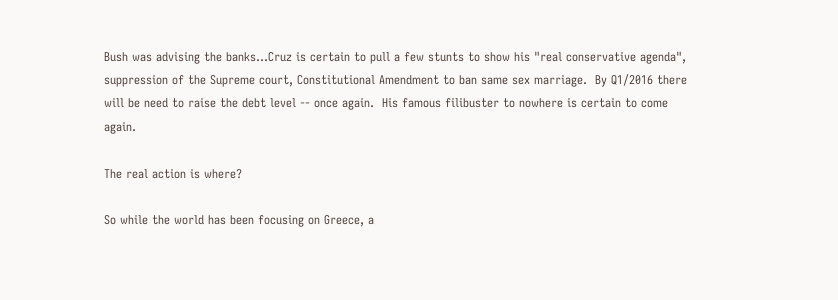Bush was advising the banks...Cruz is certain to pull a few stunts to show his "real conservative agenda", suppression of the Supreme court, Constitutional Amendment to ban same sex marriage.  By Q1/2016 there will be need to raise the debt level -- once again.  His famous filibuster to nowhere is certain to come again.

The real action is where?

So while the world has been focusing on Greece, a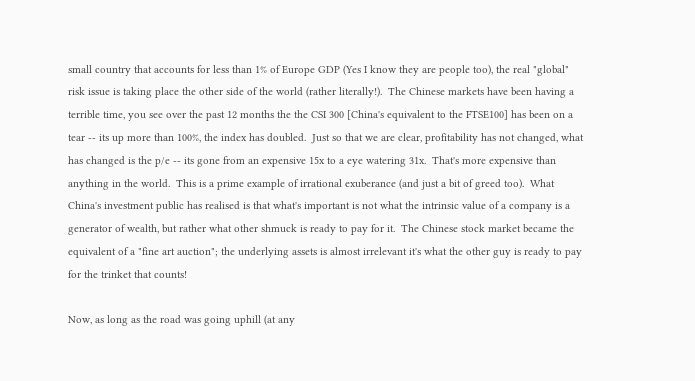small country that accounts for less than 1% of Europe GDP (Yes I know they are people too), the real "global" risk issue is taking place the other side of the world (rather literally!).  The Chinese markets have been having a terrible time, you see over the past 12 months the the CSI 300 [China's equivalent to the FTSE100] has been on a tear -- its up more than 100%, the index has doubled.  Just so that we are clear, profitability has not changed, what has changed is the p/e -- its gone from an expensive 15x to a eye watering 31x.  That's more expensive than anything in the world.  This is a prime example of irrational exuberance (and just a bit of greed too).  What China's investment public has realised is that what's important is not what the intrinsic value of a company is a generator of wealth, but rather what other shmuck is ready to pay for it.  The Chinese stock market became the equivalent of a "fine art auction"; the underlying assets is almost irrelevant it's what the other guy is ready to pay for the trinket that counts!

Now, as long as the road was going uphill (at any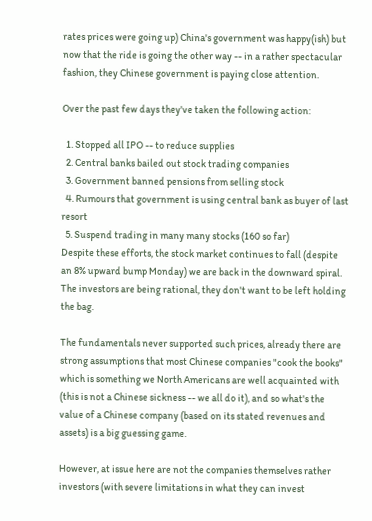rates prices were going up) China's government was happy(ish) but now that the ride is going the other way -- in a rather spectacular fashion, they Chinese government is paying close attention.

Over the past few days they've taken the following action:

  1. Stopped all IPO -- to reduce supplies
  2. Central banks bailed out stock trading companies
  3. Government banned pensions from selling stock
  4. Rumours that government is using central bank as buyer of last resort
  5. Suspend trading in many many stocks (160 so far)
Despite these efforts, the stock market continues to fall (despite an 8% upward bump Monday) we are back in the downward spiral.  The investors are being rational, they don't want to be left holding the bag.

The fundamentals never supported such prices, already there are strong assumptions that most Chinese companies "cook the books" which is something we North Americans are well acquainted with (this is not a Chinese sickness -- we all do it), and so what's the value of a Chinese company (based on its stated revenues and assets) is a big guessing game.

However, at issue here are not the companies themselves rather investors (with severe limitations in what they can invest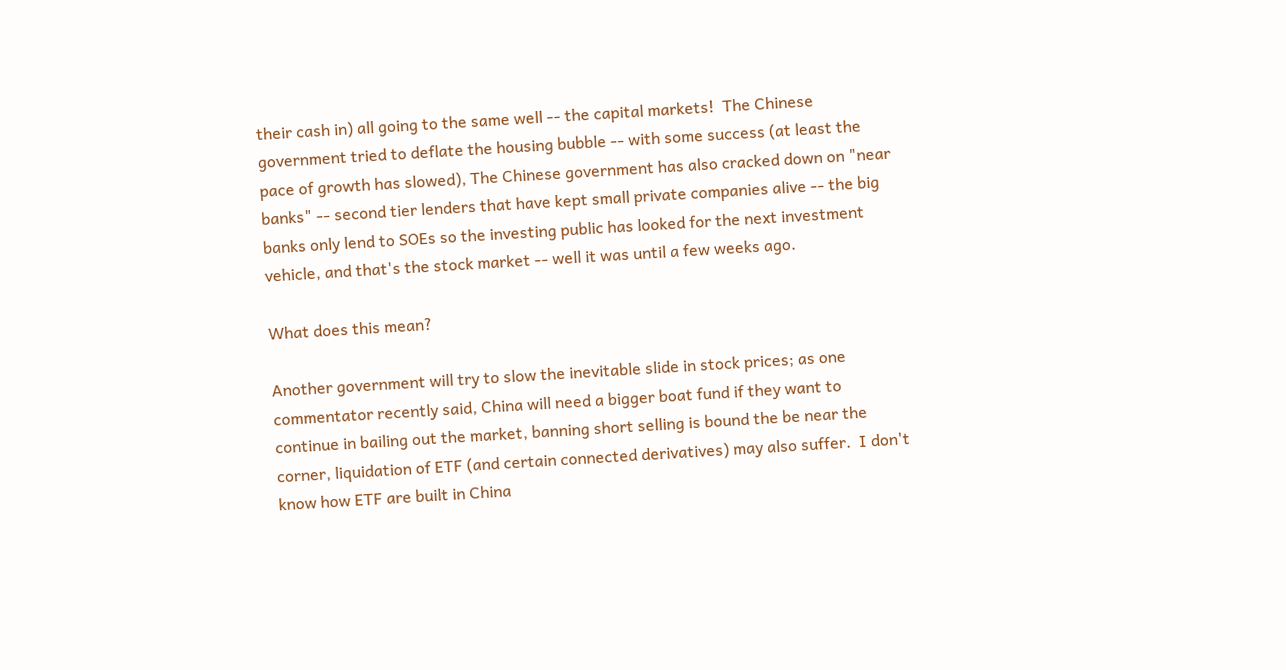their cash in) all going to the same well -- the capital markets!  The Chinese government tried to deflate the housing bubble -- with some success (at least the pace of growth has slowed), The Chinese government has also cracked down on "near banks" -- second tier lenders that have kept small private companies alive -- the big banks only lend to SOEs so the investing public has looked for the next investment vehicle, and that's the stock market -- well it was until a few weeks ago.

What does this mean?

Another government will try to slow the inevitable slide in stock prices; as one commentator recently said, China will need a bigger boat fund if they want to continue in bailing out the market, banning short selling is bound the be near the corner, liquidation of ETF (and certain connected derivatives) may also suffer.  I don't know how ETF are built in China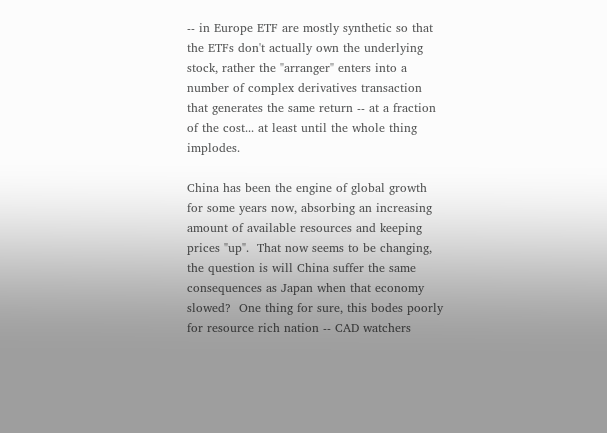-- in Europe ETF are mostly synthetic so that the ETFs don't actually own the underlying stock, rather the "arranger" enters into a number of complex derivatives transaction that generates the same return -- at a fraction of the cost... at least until the whole thing implodes.

China has been the engine of global growth for some years now, absorbing an increasing amount of available resources and keeping prices "up".  That now seems to be changing, the question is will China suffer the same consequences as Japan when that economy slowed?  One thing for sure, this bodes poorly for resource rich nation -- CAD watchers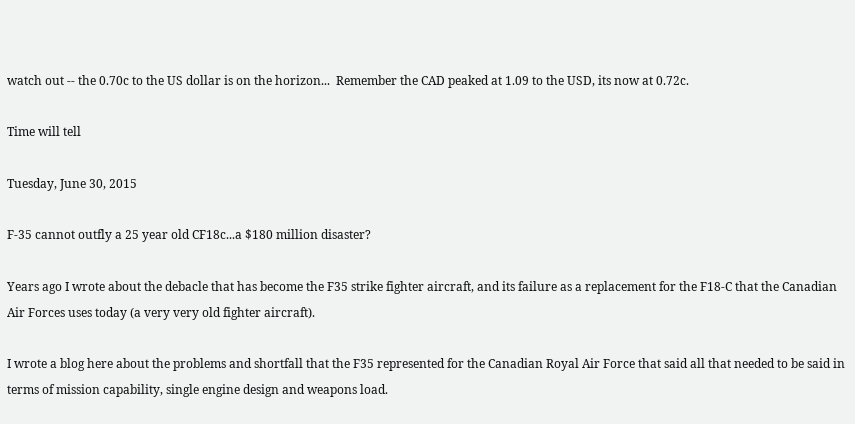watch out -- the 0.70c to the US dollar is on the horizon...  Remember the CAD peaked at 1.09 to the USD, its now at 0.72c.

Time will tell

Tuesday, June 30, 2015

F-35 cannot outfly a 25 year old CF18c...a $180 million disaster?

Years ago I wrote about the debacle that has become the F35 strike fighter aircraft, and its failure as a replacement for the F18-C that the Canadian Air Forces uses today (a very very old fighter aircraft).

I wrote a blog here about the problems and shortfall that the F35 represented for the Canadian Royal Air Force that said all that needed to be said in terms of mission capability, single engine design and weapons load.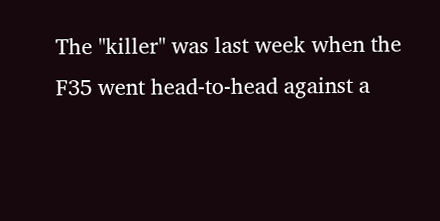The "killer" was last week when the F35 went head-to-head against a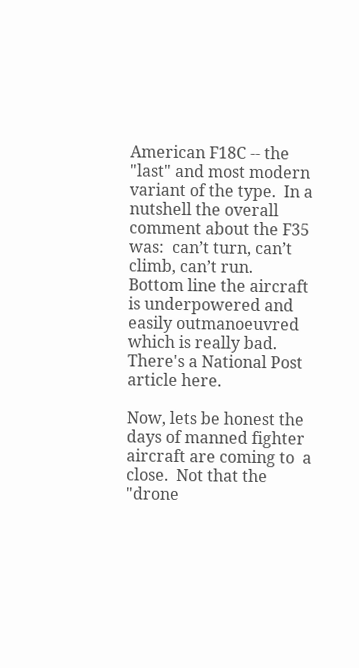American F18C -- the "last" and most modern variant of the type.  In a nutshell the overall comment about the F35 was:  can’t turn, can’t climb, can’t run.  Bottom line the aircraft is underpowered and easily outmanoeuvred which is really bad.  There's a National Post article here.

Now, lets be honest the days of manned fighter aircraft are coming to  a close.  Not that the "drone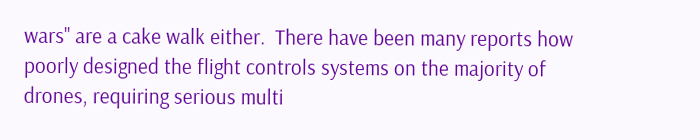wars" are a cake walk either.  There have been many reports how poorly designed the flight controls systems on the majority of drones, requiring serious multi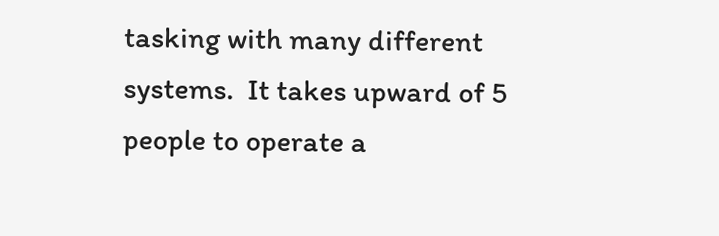tasking with many different systems.  It takes upward of 5 people to operate a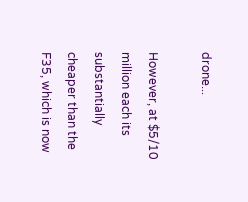drone...

However, at $5/10 million each its substantially cheaper than the F35, which is now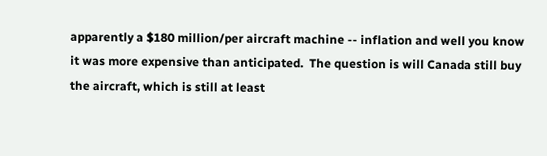apparently a $180 million/per aircraft machine -- inflation and well you know it was more expensive than anticipated.  The question is will Canada still buy the aircraft, which is still at least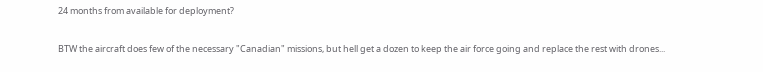24 months from available for deployment?

BTW the aircraft does few of the necessary "Canadian" missions, but hell get a dozen to keep the air force going and replace the rest with drones...